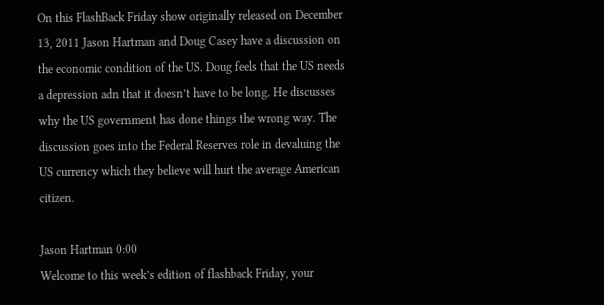On this FlashBack Friday show originally released on December 13, 2011 Jason Hartman and Doug Casey have a discussion on the economic condition of the US. Doug feels that the US needs a depression adn that it doesn’t have to be long. He discusses why the US government has done things the wrong way. The discussion goes into the Federal Reserves role in devaluing the US currency which they believe will hurt the average American citizen.

Jason Hartman 0:00
Welcome to this week’s edition of flashback Friday, your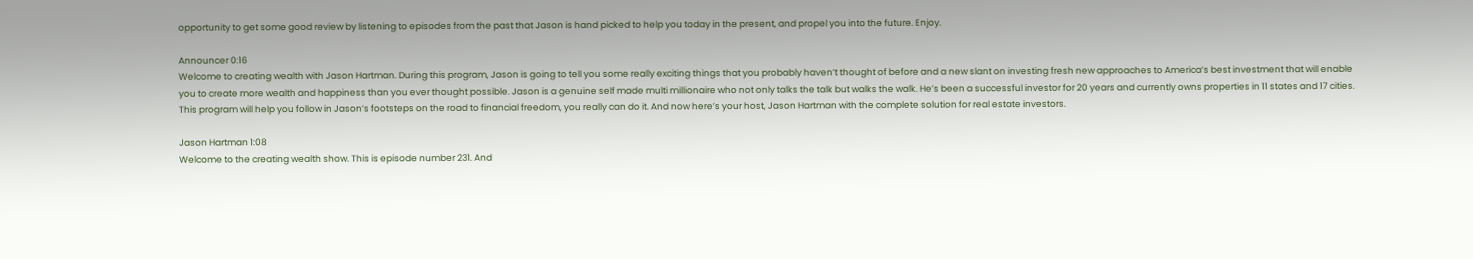opportunity to get some good review by listening to episodes from the past that Jason is hand picked to help you today in the present, and propel you into the future. Enjoy.

Announcer 0:16
Welcome to creating wealth with Jason Hartman. During this program, Jason is going to tell you some really exciting things that you probably haven’t thought of before and a new slant on investing fresh new approaches to America’s best investment that will enable you to create more wealth and happiness than you ever thought possible. Jason is a genuine self made multi millionaire who not only talks the talk but walks the walk. He’s been a successful investor for 20 years and currently owns properties in 11 states and 17 cities. This program will help you follow in Jason’s footsteps on the road to financial freedom, you really can do it. And now here’s your host, Jason Hartman with the complete solution for real estate investors.

Jason Hartman 1:08
Welcome to the creating wealth show. This is episode number 231. And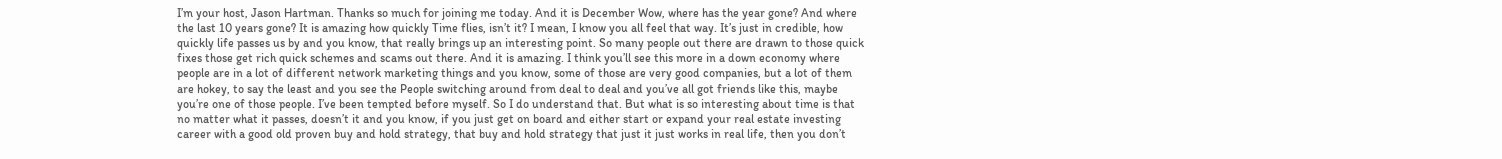I’m your host, Jason Hartman. Thanks so much for joining me today. And it is December Wow, where has the year gone? And where the last 10 years gone? It is amazing how quickly Time flies, isn’t it? I mean, I know you all feel that way. It’s just in credible, how quickly life passes us by and you know, that really brings up an interesting point. So many people out there are drawn to those quick fixes those get rich quick schemes and scams out there. And it is amazing. I think you’ll see this more in a down economy where people are in a lot of different network marketing things and you know, some of those are very good companies, but a lot of them are hokey, to say the least and you see the People switching around from deal to deal and you’ve all got friends like this, maybe you’re one of those people. I’ve been tempted before myself. So I do understand that. But what is so interesting about time is that no matter what it passes, doesn’t it and you know, if you just get on board and either start or expand your real estate investing career with a good old proven buy and hold strategy, that buy and hold strategy that just it just works in real life, then you don’t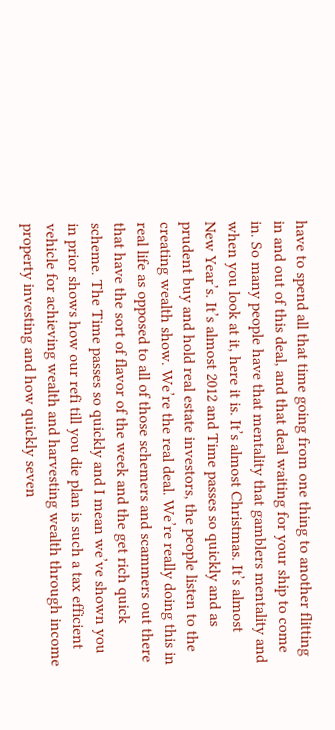have to spend all that time going from one thing to another flitting in and out of this deal, and that deal waiting for your ship to come in. So many people have that mentality that gamblers mentality and when you look at it, here it is. It’s almost Christmas. It’s almost New Year’s. It’s almost 2012 and Time passes so quickly and as prudent buy and hold real estate investors, the people listen to the creating wealth show. We’re the real deal. We’re really doing this in real life as opposed to all of those schemers and scammers out there that have the sort of flavor of the week and the get rich quick scheme. The Time passes so quickly and I mean we’ve shown you in prior shows how our refi till you die plan is such a tax efficient vehicle for achieving wealth and harvesting wealth through income property investing and how quickly seven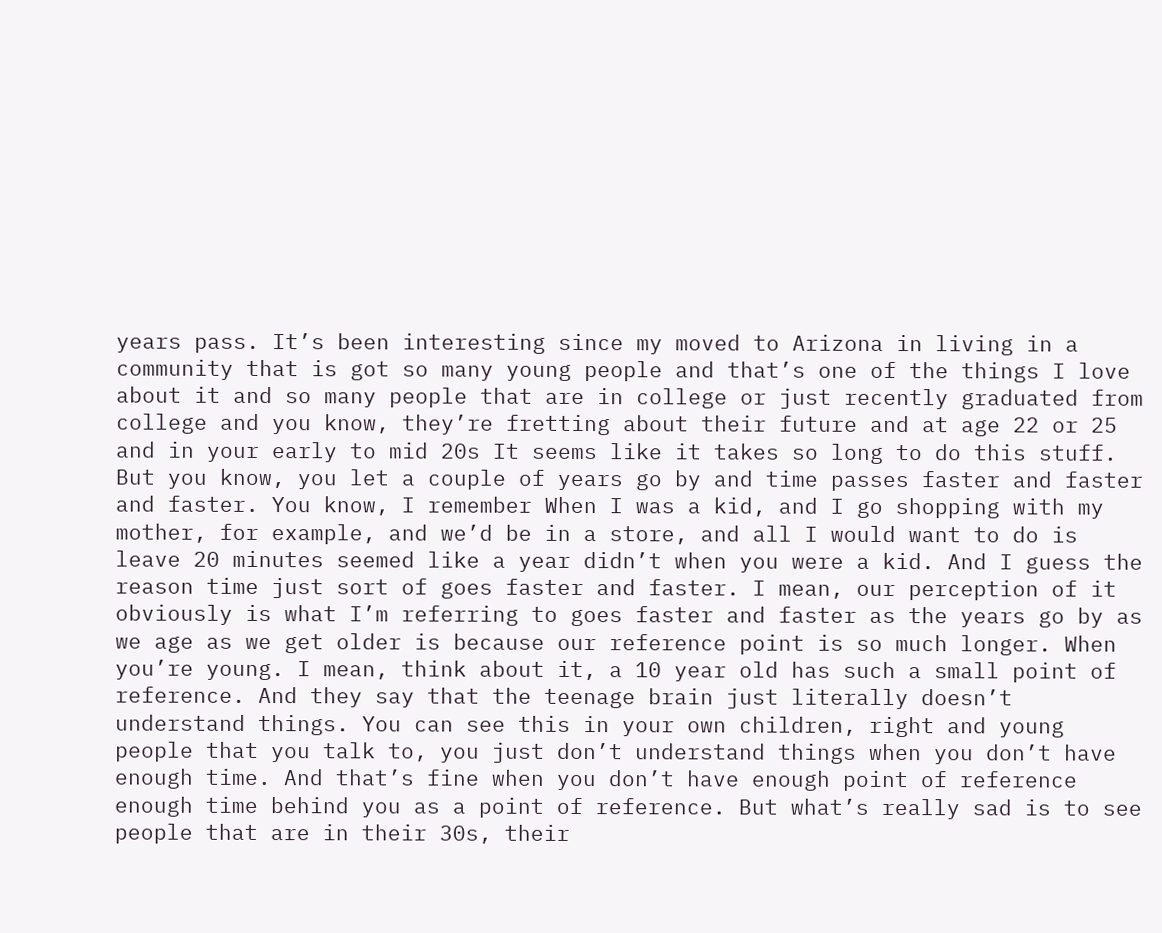years pass. It’s been interesting since my moved to Arizona in living in a community that is got so many young people and that’s one of the things I love about it and so many people that are in college or just recently graduated from college and you know, they’re fretting about their future and at age 22 or 25 and in your early to mid 20s It seems like it takes so long to do this stuff. But you know, you let a couple of years go by and time passes faster and faster and faster. You know, I remember When I was a kid, and I go shopping with my mother, for example, and we’d be in a store, and all I would want to do is leave 20 minutes seemed like a year didn’t when you were a kid. And I guess the reason time just sort of goes faster and faster. I mean, our perception of it obviously is what I’m referring to goes faster and faster as the years go by as we age as we get older is because our reference point is so much longer. When you’re young. I mean, think about it, a 10 year old has such a small point of reference. And they say that the teenage brain just literally doesn’t understand things. You can see this in your own children, right and young people that you talk to, you just don’t understand things when you don’t have enough time. And that’s fine when you don’t have enough point of reference enough time behind you as a point of reference. But what’s really sad is to see people that are in their 30s, their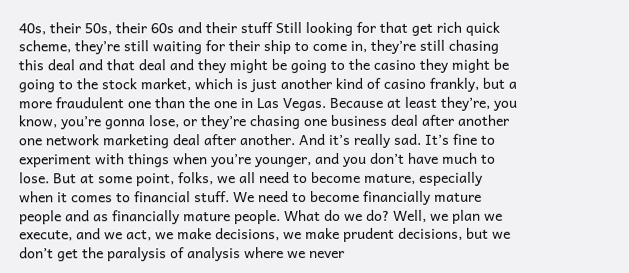40s, their 50s, their 60s and their stuff Still looking for that get rich quick scheme, they’re still waiting for their ship to come in, they’re still chasing this deal and that deal and they might be going to the casino they might be going to the stock market, which is just another kind of casino frankly, but a more fraudulent one than the one in Las Vegas. Because at least they’re, you know, you’re gonna lose, or they’re chasing one business deal after another one network marketing deal after another. And it’s really sad. It’s fine to experiment with things when you’re younger, and you don’t have much to lose. But at some point, folks, we all need to become mature, especially when it comes to financial stuff. We need to become financially mature people and as financially mature people. What do we do? Well, we plan we execute, and we act, we make decisions, we make prudent decisions, but we don’t get the paralysis of analysis where we never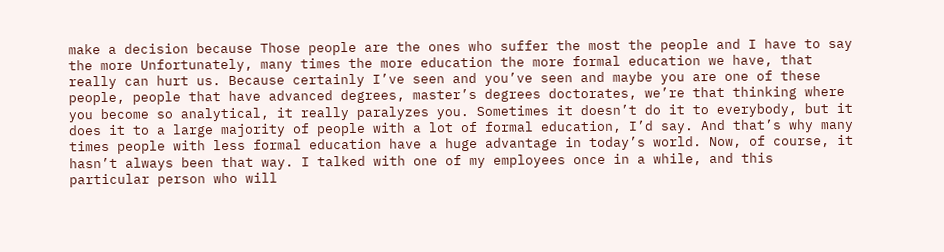make a decision because Those people are the ones who suffer the most the people and I have to say the more Unfortunately, many times the more education the more formal education we have, that really can hurt us. Because certainly I’ve seen and you’ve seen and maybe you are one of these people, people that have advanced degrees, master’s degrees doctorates, we’re that thinking where you become so analytical, it really paralyzes you. Sometimes it doesn’t do it to everybody, but it does it to a large majority of people with a lot of formal education, I’d say. And that’s why many times people with less formal education have a huge advantage in today’s world. Now, of course, it hasn’t always been that way. I talked with one of my employees once in a while, and this particular person who will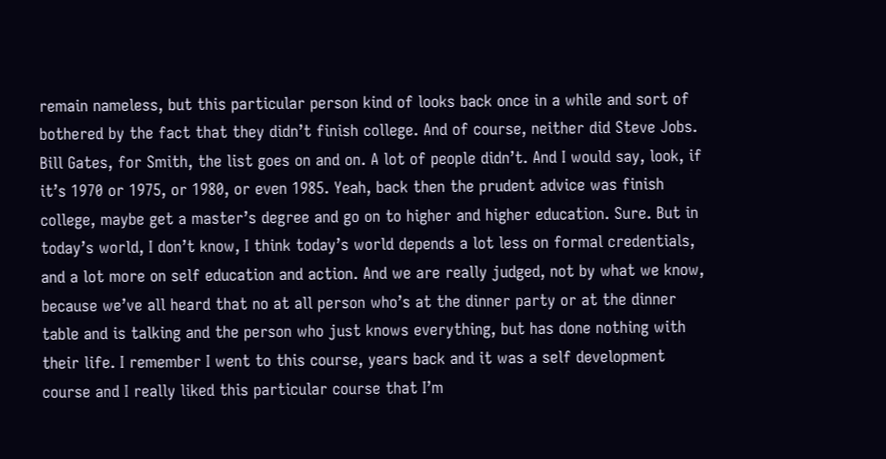remain nameless, but this particular person kind of looks back once in a while and sort of bothered by the fact that they didn’t finish college. And of course, neither did Steve Jobs. Bill Gates, for Smith, the list goes on and on. A lot of people didn’t. And I would say, look, if it’s 1970 or 1975, or 1980, or even 1985. Yeah, back then the prudent advice was finish college, maybe get a master’s degree and go on to higher and higher education. Sure. But in today’s world, I don’t know, I think today’s world depends a lot less on formal credentials, and a lot more on self education and action. And we are really judged, not by what we know, because we’ve all heard that no at all person who’s at the dinner party or at the dinner table and is talking and the person who just knows everything, but has done nothing with their life. I remember I went to this course, years back and it was a self development course and I really liked this particular course that I’m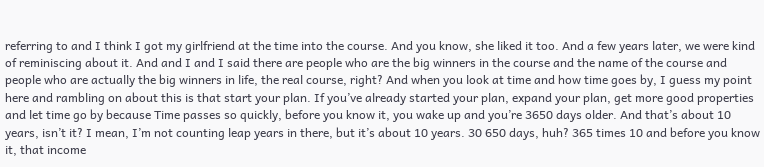referring to and I think I got my girlfriend at the time into the course. And you know, she liked it too. And a few years later, we were kind of reminiscing about it. And and I and I said there are people who are the big winners in the course and the name of the course and people who are actually the big winners in life, the real course, right? And when you look at time and how time goes by, I guess my point here and rambling on about this is that start your plan. If you’ve already started your plan, expand your plan, get more good properties and let time go by because Time passes so quickly, before you know it, you wake up and you’re 3650 days older. And that’s about 10 years, isn’t it? I mean, I’m not counting leap years in there, but it’s about 10 years. 30 650 days, huh? 365 times 10 and before you know it, that income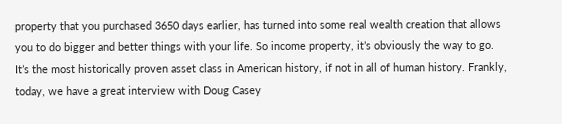property that you purchased 3650 days earlier, has turned into some real wealth creation that allows you to do bigger and better things with your life. So income property, it’s obviously the way to go. It’s the most historically proven asset class in American history, if not in all of human history. Frankly, today, we have a great interview with Doug Casey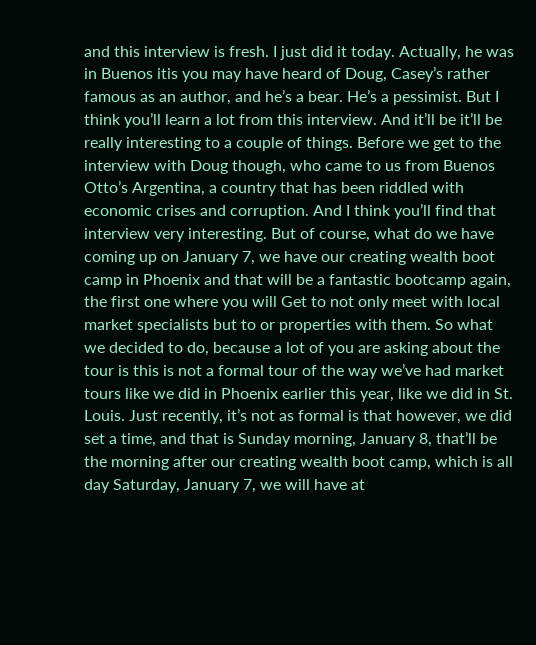and this interview is fresh. I just did it today. Actually, he was in Buenos itis you may have heard of Doug, Casey’s rather famous as an author, and he’s a bear. He’s a pessimist. But I think you’ll learn a lot from this interview. And it’ll be it’ll be really interesting to a couple of things. Before we get to the interview with Doug though, who came to us from Buenos Otto’s Argentina, a country that has been riddled with economic crises and corruption. And I think you’ll find that interview very interesting. But of course, what do we have coming up on January 7, we have our creating wealth boot camp in Phoenix and that will be a fantastic bootcamp again, the first one where you will Get to not only meet with local market specialists but to or properties with them. So what we decided to do, because a lot of you are asking about the tour is this is not a formal tour of the way we’ve had market tours like we did in Phoenix earlier this year, like we did in St. Louis. Just recently, it’s not as formal is that however, we did set a time, and that is Sunday morning, January 8, that’ll be the morning after our creating wealth boot camp, which is all day Saturday, January 7, we will have at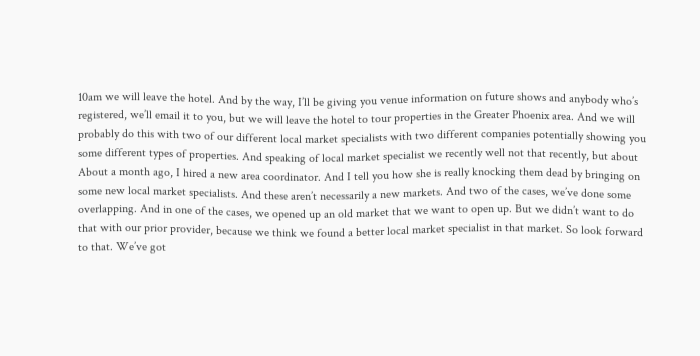10am we will leave the hotel. And by the way, I’ll be giving you venue information on future shows and anybody who’s registered, we’ll email it to you, but we will leave the hotel to tour properties in the Greater Phoenix area. And we will probably do this with two of our different local market specialists with two different companies potentially showing you some different types of properties. And speaking of local market specialist we recently well not that recently, but about About a month ago, I hired a new area coordinator. And I tell you how she is really knocking them dead by bringing on some new local market specialists. And these aren’t necessarily a new markets. And two of the cases, we’ve done some overlapping. And in one of the cases, we opened up an old market that we want to open up. But we didn’t want to do that with our prior provider, because we think we found a better local market specialist in that market. So look forward to that. We’ve got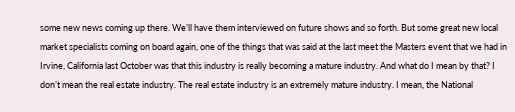some new news coming up there. We’ll have them interviewed on future shows and so forth. But some great new local market specialists coming on board again, one of the things that was said at the last meet the Masters event that we had in Irvine, California last October was that this industry is really becoming a mature industry. And what do I mean by that? I don’t mean the real estate industry. The real estate industry is an extremely mature industry. I mean, the National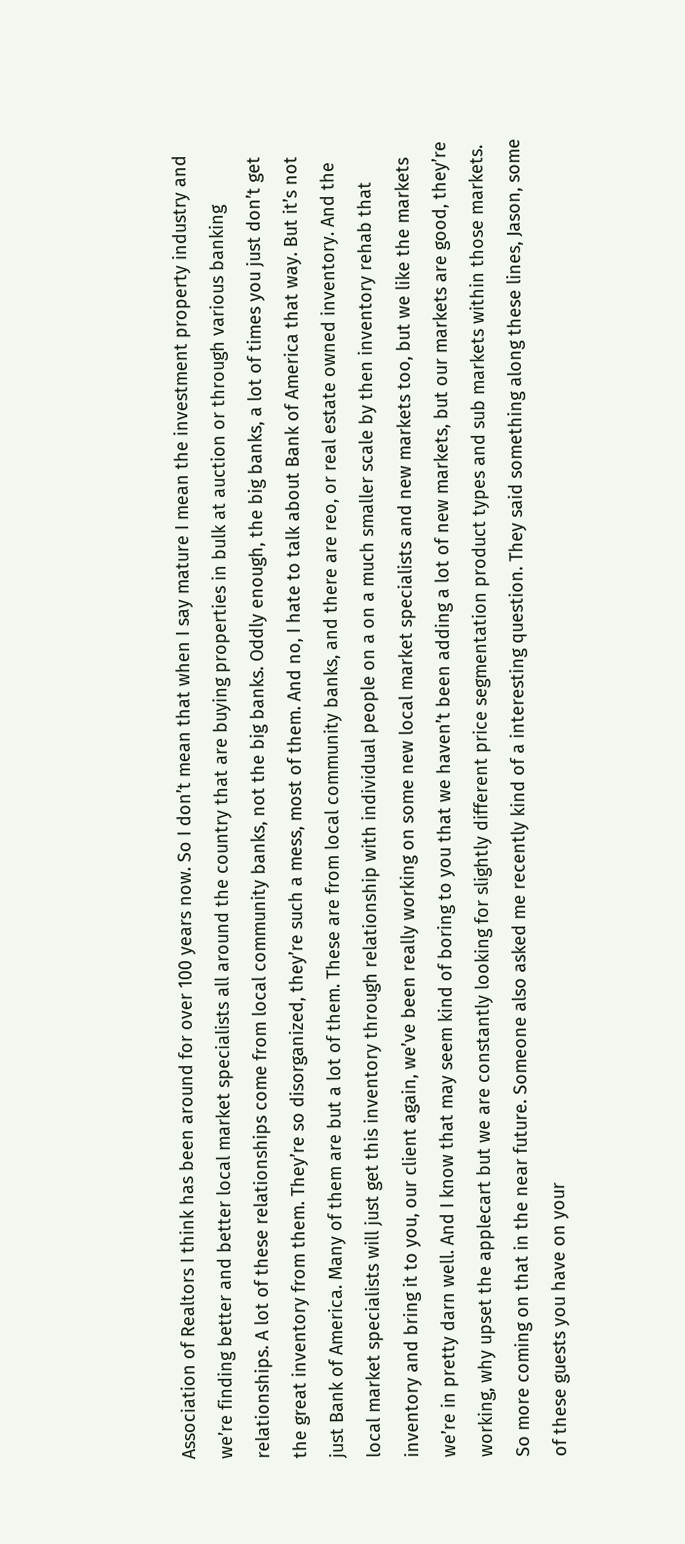Association of Realtors I think has been around for over 100 years now. So I don’t mean that when I say mature I mean the investment property industry and we’re finding better and better local market specialists all around the country that are buying properties in bulk at auction or through various banking relationships. A lot of these relationships come from local community banks, not the big banks. Oddly enough, the big banks, a lot of times you just don’t get the great inventory from them. They’re so disorganized, they’re such a mess, most of them. And no, I hate to talk about Bank of America that way. But it’s not just Bank of America. Many of them are but a lot of them. These are from local community banks, and there are reo, or real estate owned inventory. And the local market specialists will just get this inventory through relationship with individual people on a on a much smaller scale by then inventory rehab that inventory and bring it to you, our client again, we’ve been really working on some new local market specialists and new markets too, but we like the markets we’re in pretty darn well. And I know that may seem kind of boring to you that we haven’t been adding a lot of new markets, but our markets are good, they’re working, why upset the applecart but we are constantly looking for slightly different price segmentation product types and sub markets within those markets. So more coming on that in the near future. Someone also asked me recently kind of a interesting question. They said something along these lines, Jason, some of these guests you have on your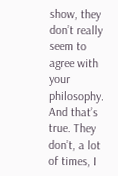show, they don’t really seem to agree with your philosophy. And that’s true. They don’t, a lot of times, I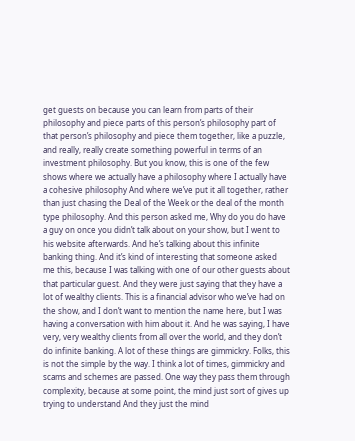get guests on because you can learn from parts of their philosophy and piece parts of this person’s philosophy part of that person’s philosophy and piece them together, like a puzzle, and really, really create something powerful in terms of an investment philosophy. But you know, this is one of the few shows where we actually have a philosophy where I actually have a cohesive philosophy And where we’ve put it all together, rather than just chasing the Deal of the Week or the deal of the month type philosophy. And this person asked me, Why do you do have a guy on once you didn’t talk about on your show, but I went to his website afterwards. And he’s talking about this infinite banking thing. And it’s kind of interesting that someone asked me this, because I was talking with one of our other guests about that particular guest. And they were just saying that they have a lot of wealthy clients. This is a financial advisor who we’ve had on the show, and I don’t want to mention the name here, but I was having a conversation with him about it. And he was saying, I have very, very wealthy clients from all over the world, and they don’t do infinite banking. A lot of these things are gimmickry. Folks, this is not the simple by the way. I think a lot of times, gimmickry and scams and schemes are passed. One way they pass them through complexity, because at some point, the mind just sort of gives up trying to understand And they just the mind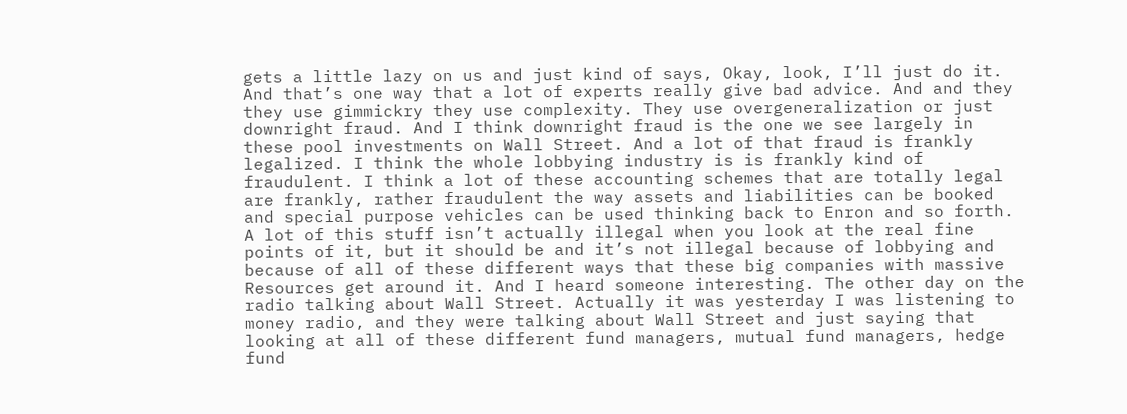gets a little lazy on us and just kind of says, Okay, look, I’ll just do it. And that’s one way that a lot of experts really give bad advice. And and they they use gimmickry they use complexity. They use overgeneralization or just downright fraud. And I think downright fraud is the one we see largely in these pool investments on Wall Street. And a lot of that fraud is frankly legalized. I think the whole lobbying industry is is frankly kind of fraudulent. I think a lot of these accounting schemes that are totally legal are frankly, rather fraudulent the way assets and liabilities can be booked and special purpose vehicles can be used thinking back to Enron and so forth. A lot of this stuff isn’t actually illegal when you look at the real fine points of it, but it should be and it’s not illegal because of lobbying and because of all of these different ways that these big companies with massive Resources get around it. And I heard someone interesting. The other day on the radio talking about Wall Street. Actually it was yesterday I was listening to money radio, and they were talking about Wall Street and just saying that looking at all of these different fund managers, mutual fund managers, hedge fund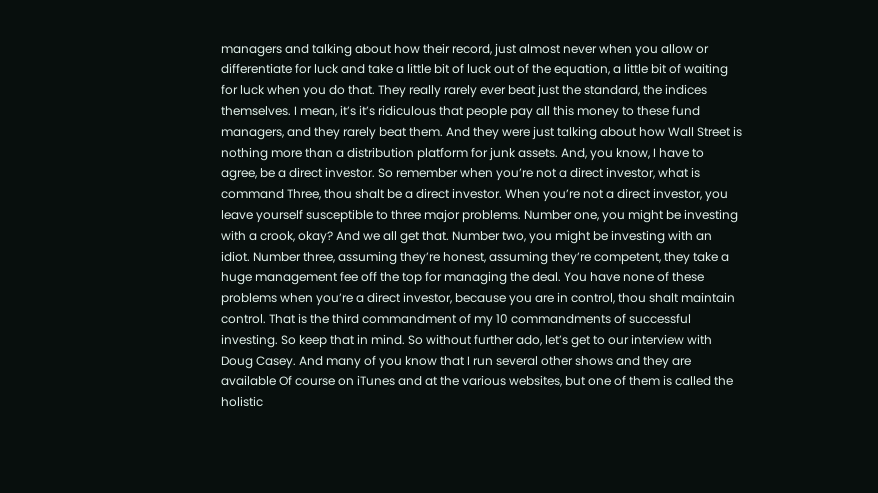managers and talking about how their record, just almost never when you allow or differentiate for luck and take a little bit of luck out of the equation, a little bit of waiting for luck when you do that. They really rarely ever beat just the standard, the indices themselves. I mean, it’s it’s ridiculous that people pay all this money to these fund managers, and they rarely beat them. And they were just talking about how Wall Street is nothing more than a distribution platform for junk assets. And, you know, I have to agree, be a direct investor. So remember when you’re not a direct investor, what is command Three, thou shalt be a direct investor. When you’re not a direct investor, you leave yourself susceptible to three major problems. Number one, you might be investing with a crook, okay? And we all get that. Number two, you might be investing with an idiot. Number three, assuming they’re honest, assuming they’re competent, they take a huge management fee off the top for managing the deal. You have none of these problems when you’re a direct investor, because you are in control, thou shalt maintain control. That is the third commandment of my 10 commandments of successful investing. So keep that in mind. So without further ado, let’s get to our interview with Doug Casey. And many of you know that I run several other shows and they are available Of course on iTunes and at the various websites, but one of them is called the holistic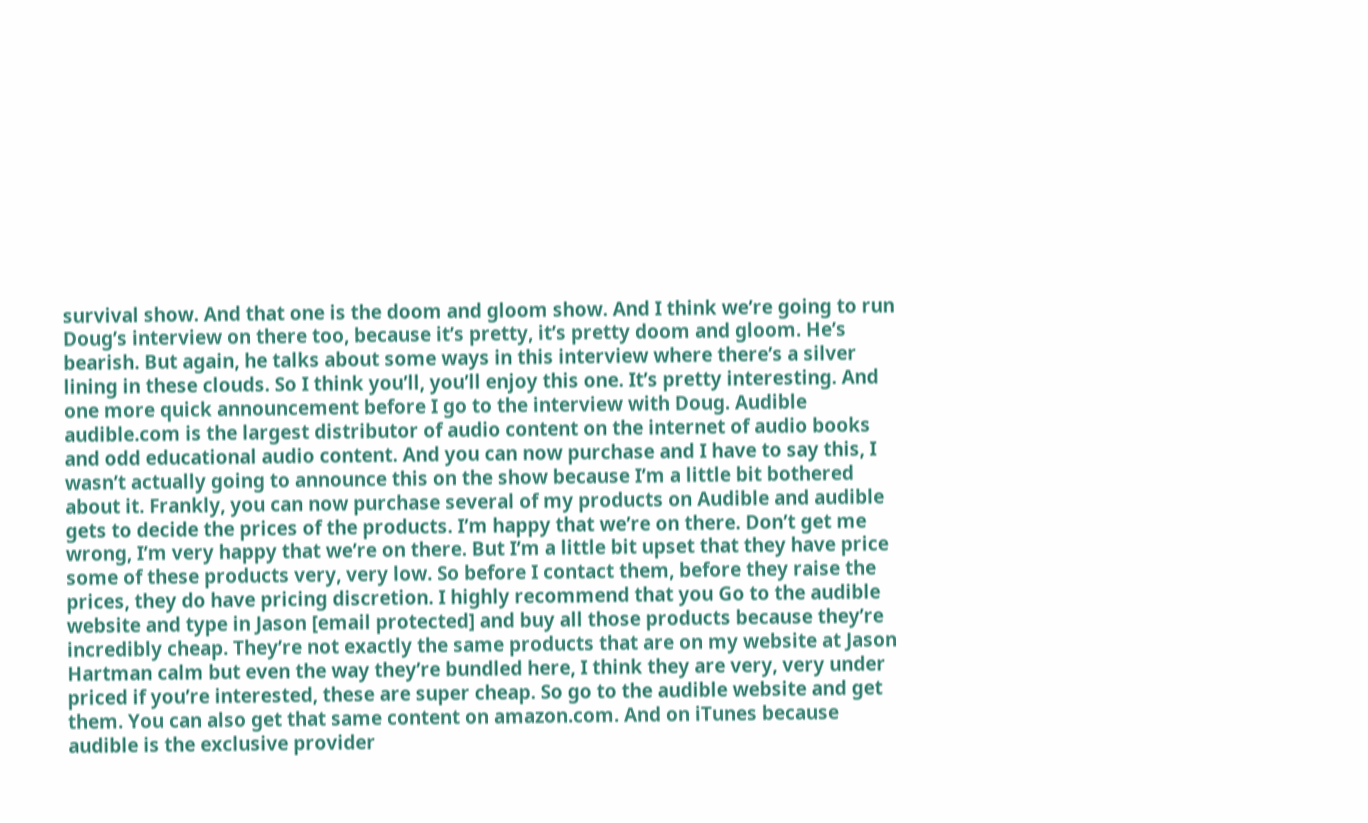survival show. And that one is the doom and gloom show. And I think we’re going to run Doug’s interview on there too, because it’s pretty, it’s pretty doom and gloom. He’s bearish. But again, he talks about some ways in this interview where there’s a silver lining in these clouds. So I think you’ll, you’ll enjoy this one. It’s pretty interesting. And one more quick announcement before I go to the interview with Doug. Audible audible.com is the largest distributor of audio content on the internet of audio books and odd educational audio content. And you can now purchase and I have to say this, I wasn’t actually going to announce this on the show because I’m a little bit bothered about it. Frankly, you can now purchase several of my products on Audible and audible gets to decide the prices of the products. I’m happy that we’re on there. Don’t get me wrong, I’m very happy that we’re on there. But I’m a little bit upset that they have price some of these products very, very low. So before I contact them, before they raise the prices, they do have pricing discretion. I highly recommend that you Go to the audible website and type in Jason [email protected] and buy all those products because they’re incredibly cheap. They’re not exactly the same products that are on my website at Jason Hartman calm but even the way they’re bundled here, I think they are very, very under priced if you’re interested, these are super cheap. So go to the audible website and get them. You can also get that same content on amazon.com. And on iTunes because audible is the exclusive provider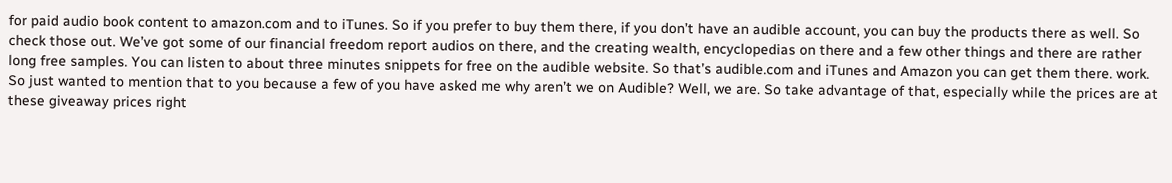for paid audio book content to amazon.com and to iTunes. So if you prefer to buy them there, if you don’t have an audible account, you can buy the products there as well. So check those out. We’ve got some of our financial freedom report audios on there, and the creating wealth, encyclopedias on there and a few other things and there are rather long free samples. You can listen to about three minutes snippets for free on the audible website. So that’s audible.com and iTunes and Amazon you can get them there. work. So just wanted to mention that to you because a few of you have asked me why aren’t we on Audible? Well, we are. So take advantage of that, especially while the prices are at these giveaway prices right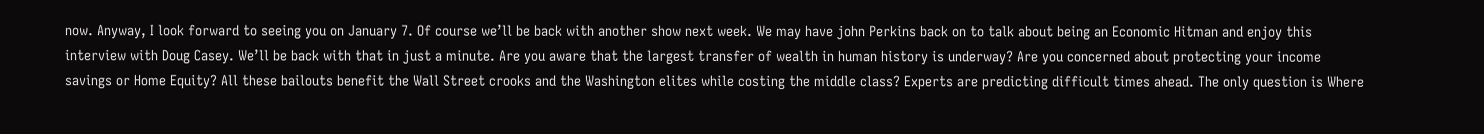now. Anyway, I look forward to seeing you on January 7. Of course we’ll be back with another show next week. We may have john Perkins back on to talk about being an Economic Hitman and enjoy this interview with Doug Casey. We’ll be back with that in just a minute. Are you aware that the largest transfer of wealth in human history is underway? Are you concerned about protecting your income savings or Home Equity? All these bailouts benefit the Wall Street crooks and the Washington elites while costing the middle class? Experts are predicting difficult times ahead. The only question is Where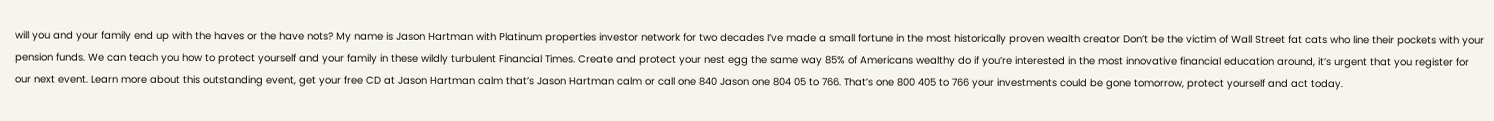will you and your family end up with the haves or the have nots? My name is Jason Hartman with Platinum properties investor network for two decades I’ve made a small fortune in the most historically proven wealth creator Don’t be the victim of Wall Street fat cats who line their pockets with your pension funds. We can teach you how to protect yourself and your family in these wildly turbulent Financial Times. Create and protect your nest egg the same way 85% of Americans wealthy do if you’re interested in the most innovative financial education around, it’s urgent that you register for our next event. Learn more about this outstanding event, get your free CD at Jason Hartman calm that’s Jason Hartman calm or call one 840 Jason one 804 05 to 766. That’s one 800 405 to 766 your investments could be gone tomorrow, protect yourself and act today.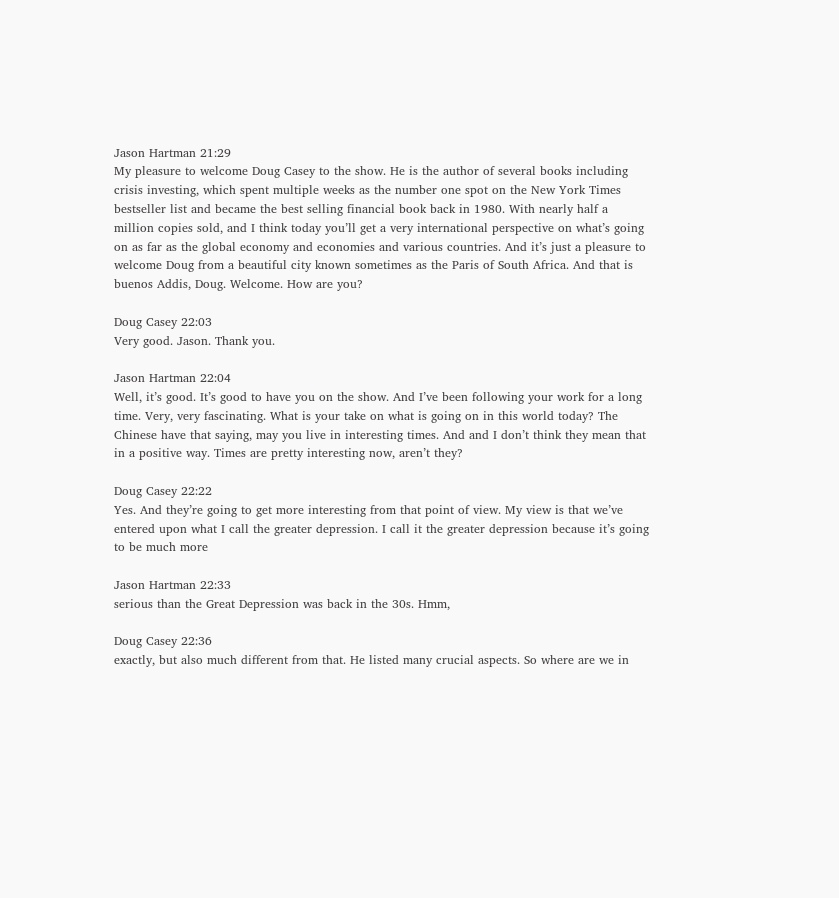Jason Hartman 21:29
My pleasure to welcome Doug Casey to the show. He is the author of several books including crisis investing, which spent multiple weeks as the number one spot on the New York Times bestseller list and became the best selling financial book back in 1980. With nearly half a million copies sold, and I think today you’ll get a very international perspective on what’s going on as far as the global economy and economies and various countries. And it’s just a pleasure to welcome Doug from a beautiful city known sometimes as the Paris of South Africa. And that is buenos Addis, Doug. Welcome. How are you?

Doug Casey 22:03
Very good. Jason. Thank you.

Jason Hartman 22:04
Well, it’s good. It’s good to have you on the show. And I’ve been following your work for a long time. Very, very fascinating. What is your take on what is going on in this world today? The Chinese have that saying, may you live in interesting times. And and I don’t think they mean that in a positive way. Times are pretty interesting now, aren’t they?

Doug Casey 22:22
Yes. And they’re going to get more interesting from that point of view. My view is that we’ve entered upon what I call the greater depression. I call it the greater depression because it’s going to be much more

Jason Hartman 22:33
serious than the Great Depression was back in the 30s. Hmm,

Doug Casey 22:36
exactly, but also much different from that. He listed many crucial aspects. So where are we in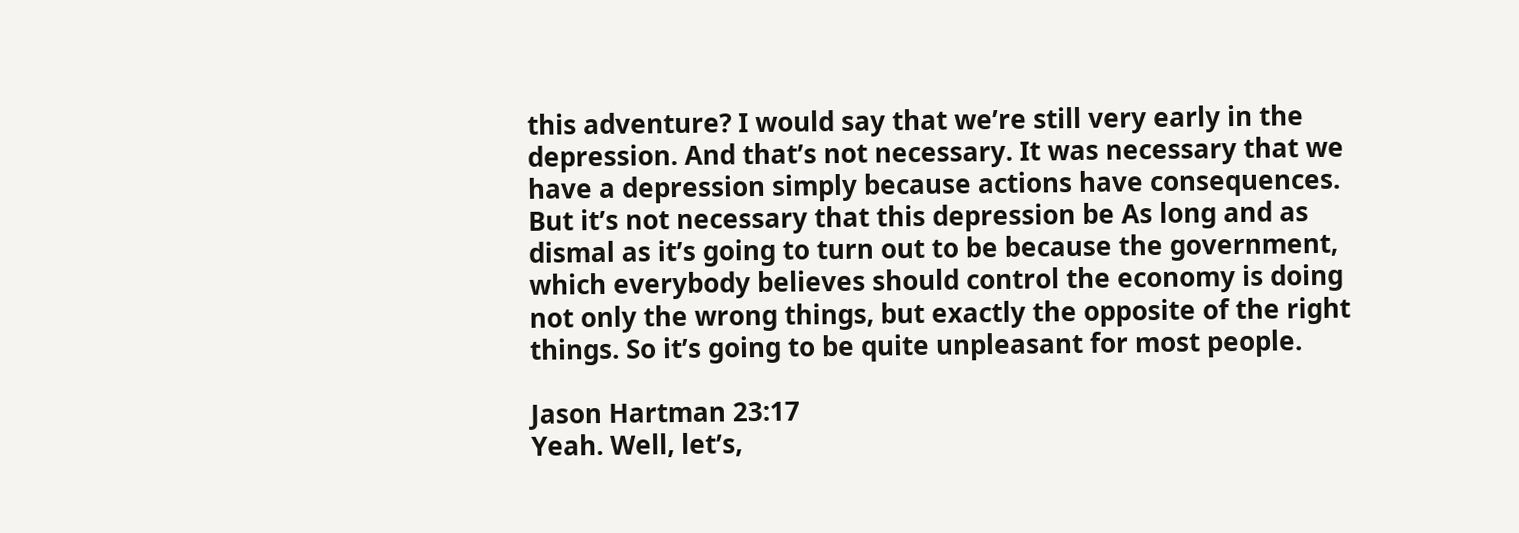this adventure? I would say that we’re still very early in the depression. And that’s not necessary. It was necessary that we have a depression simply because actions have consequences. But it’s not necessary that this depression be As long and as dismal as it’s going to turn out to be because the government, which everybody believes should control the economy is doing not only the wrong things, but exactly the opposite of the right things. So it’s going to be quite unpleasant for most people.

Jason Hartman 23:17
Yeah. Well, let’s,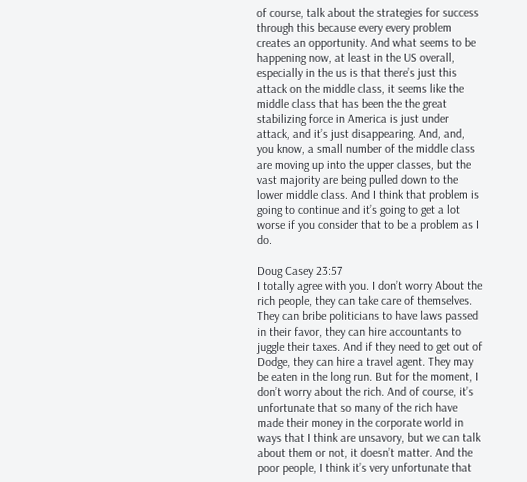of course, talk about the strategies for success through this because every every problem creates an opportunity. And what seems to be happening now, at least in the US overall, especially in the us is that there’s just this attack on the middle class, it seems like the middle class that has been the the great stabilizing force in America is just under attack, and it’s just disappearing. And, and, you know, a small number of the middle class are moving up into the upper classes, but the vast majority are being pulled down to the lower middle class. And I think that problem is going to continue and it’s going to get a lot worse if you consider that to be a problem as I do.

Doug Casey 23:57
I totally agree with you. I don’t worry About the rich people, they can take care of themselves. They can bribe politicians to have laws passed in their favor, they can hire accountants to juggle their taxes. And if they need to get out of Dodge, they can hire a travel agent. They may be eaten in the long run. But for the moment, I don’t worry about the rich. And of course, it’s unfortunate that so many of the rich have made their money in the corporate world in ways that I think are unsavory, but we can talk about them or not, it doesn’t matter. And the poor people, I think it’s very unfortunate that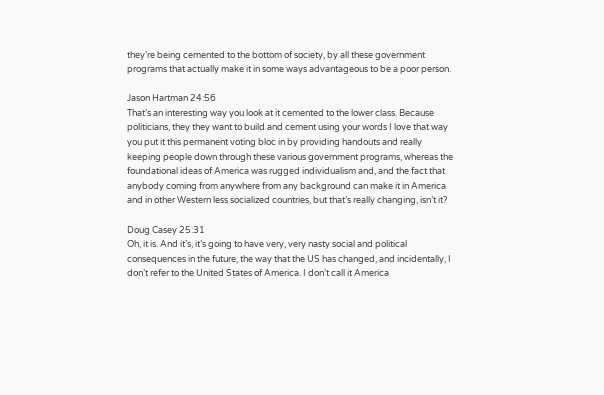they’re being cemented to the bottom of society, by all these government programs that actually make it in some ways advantageous to be a poor person.

Jason Hartman 24:56
That’s an interesting way you look at it cemented to the lower class. Because politicians, they they want to build and cement using your words I love that way you put it this permanent voting bloc in by providing handouts and really keeping people down through these various government programs, whereas the foundational ideas of America was rugged individualism and, and the fact that anybody coming from anywhere from any background can make it in America and in other Western less socialized countries, but that’s really changing, isn’t it?

Doug Casey 25:31
Oh, it is. And it’s, it’s going to have very, very nasty social and political consequences in the future, the way that the US has changed, and incidentally, I don’t refer to the United States of America. I don’t call it America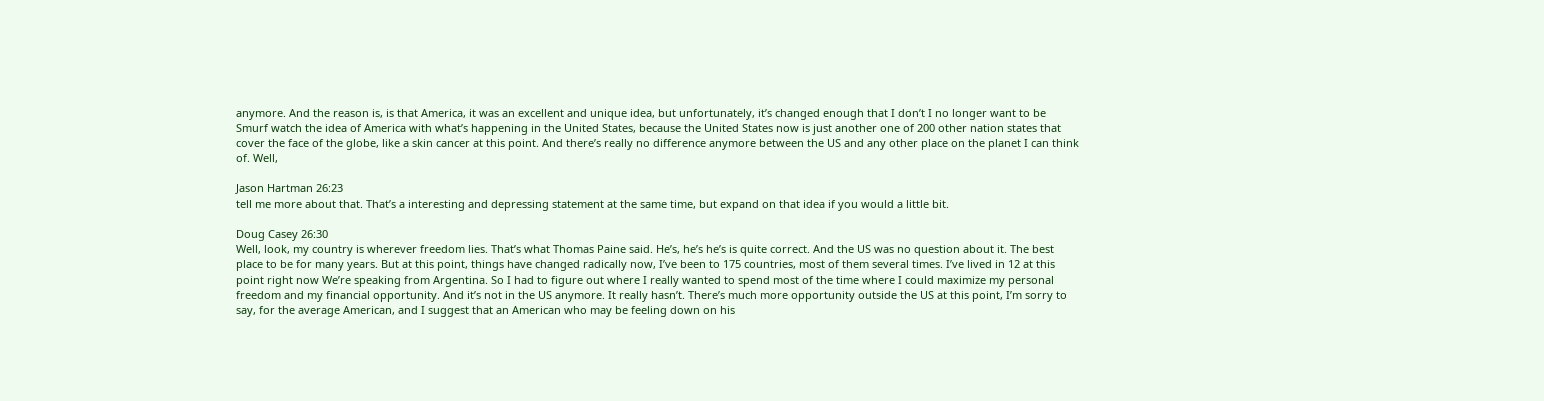anymore. And the reason is, is that America, it was an excellent and unique idea, but unfortunately, it’s changed enough that I don’t I no longer want to be Smurf watch the idea of America with what’s happening in the United States, because the United States now is just another one of 200 other nation states that cover the face of the globe, like a skin cancer at this point. And there’s really no difference anymore between the US and any other place on the planet I can think of. Well,

Jason Hartman 26:23
tell me more about that. That’s a interesting and depressing statement at the same time, but expand on that idea if you would a little bit.

Doug Casey 26:30
Well, look, my country is wherever freedom lies. That’s what Thomas Paine said. He’s, he’s he’s is quite correct. And the US was no question about it. The best place to be for many years. But at this point, things have changed radically now, I’ve been to 175 countries, most of them several times. I’ve lived in 12 at this point right now We’re speaking from Argentina. So I had to figure out where I really wanted to spend most of the time where I could maximize my personal freedom and my financial opportunity. And it’s not in the US anymore. It really hasn’t. There’s much more opportunity outside the US at this point, I’m sorry to say, for the average American, and I suggest that an American who may be feeling down on his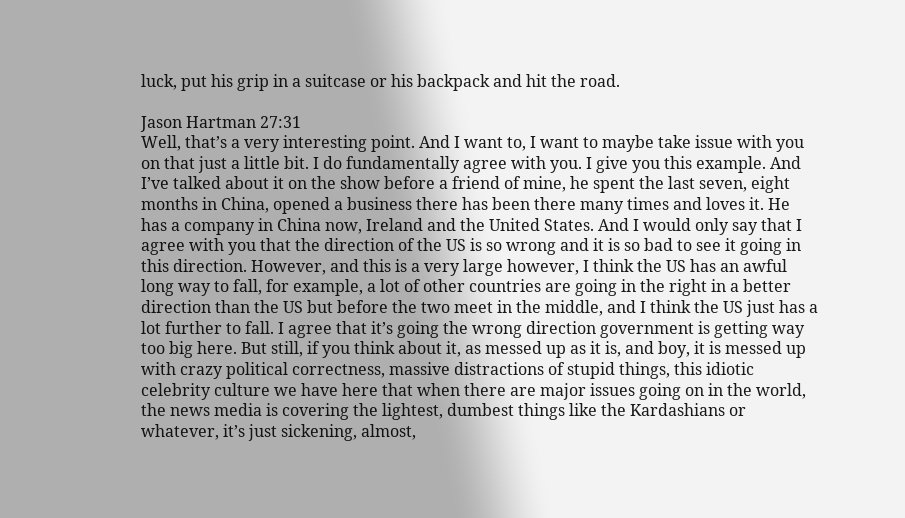luck, put his grip in a suitcase or his backpack and hit the road.

Jason Hartman 27:31
Well, that’s a very interesting point. And I want to, I want to maybe take issue with you on that just a little bit. I do fundamentally agree with you. I give you this example. And I’ve talked about it on the show before a friend of mine, he spent the last seven, eight months in China, opened a business there has been there many times and loves it. He has a company in China now, Ireland and the United States. And I would only say that I agree with you that the direction of the US is so wrong and it is so bad to see it going in this direction. However, and this is a very large however, I think the US has an awful long way to fall, for example, a lot of other countries are going in the right in a better direction than the US but before the two meet in the middle, and I think the US just has a lot further to fall. I agree that it’s going the wrong direction government is getting way too big here. But still, if you think about it, as messed up as it is, and boy, it is messed up with crazy political correctness, massive distractions of stupid things, this idiotic celebrity culture we have here that when there are major issues going on in the world, the news media is covering the lightest, dumbest things like the Kardashians or whatever, it’s just sickening, almost,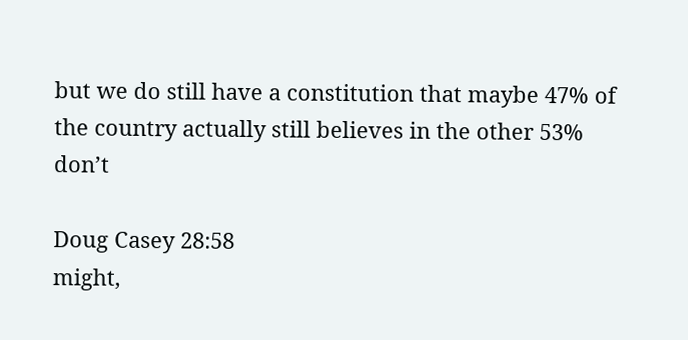but we do still have a constitution that maybe 47% of the country actually still believes in the other 53% don’t

Doug Casey 28:58
might,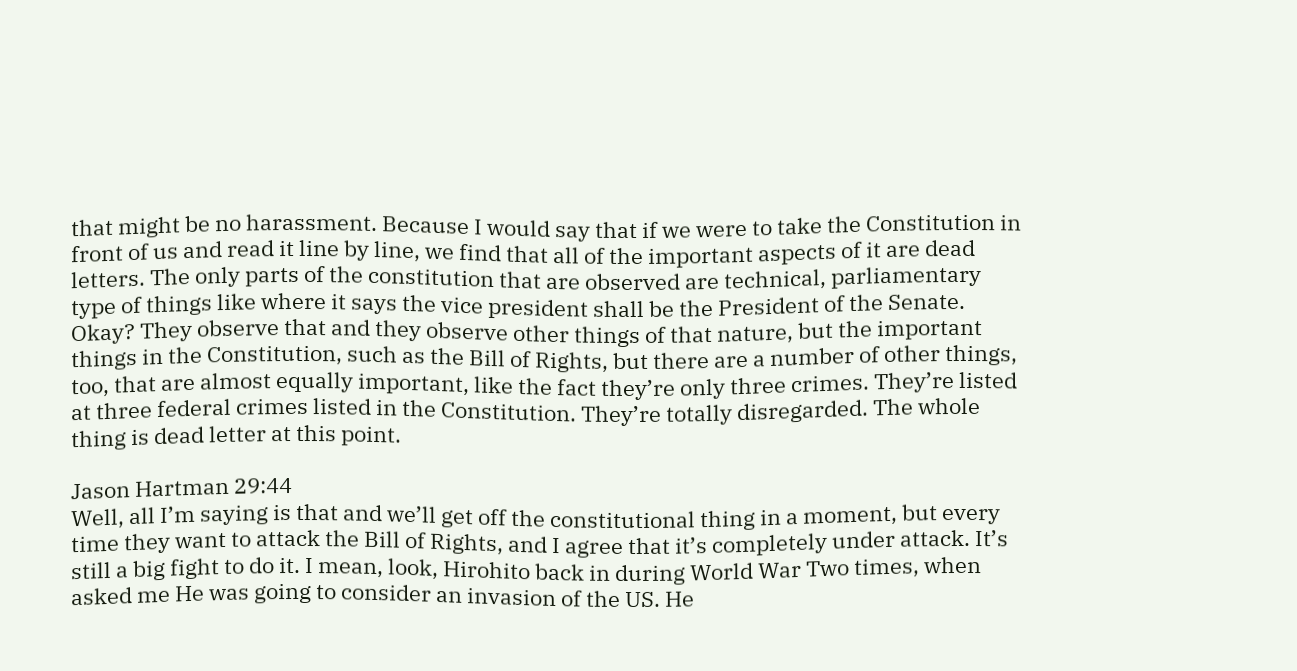that might be no harassment. Because I would say that if we were to take the Constitution in front of us and read it line by line, we find that all of the important aspects of it are dead letters. The only parts of the constitution that are observed are technical, parliamentary type of things like where it says the vice president shall be the President of the Senate. Okay? They observe that and they observe other things of that nature, but the important things in the Constitution, such as the Bill of Rights, but there are a number of other things, too, that are almost equally important, like the fact they’re only three crimes. They’re listed at three federal crimes listed in the Constitution. They’re totally disregarded. The whole thing is dead letter at this point.

Jason Hartman 29:44
Well, all I’m saying is that and we’ll get off the constitutional thing in a moment, but every time they want to attack the Bill of Rights, and I agree that it’s completely under attack. It’s still a big fight to do it. I mean, look, Hirohito back in during World War Two times, when asked me He was going to consider an invasion of the US. He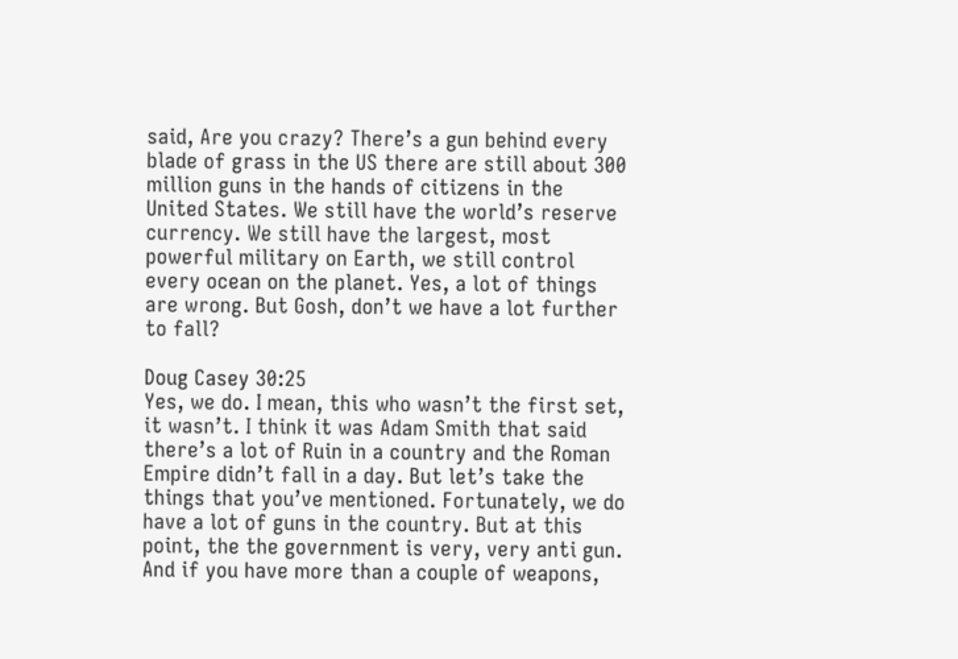said, Are you crazy? There’s a gun behind every blade of grass in the US there are still about 300 million guns in the hands of citizens in the United States. We still have the world’s reserve currency. We still have the largest, most powerful military on Earth, we still control every ocean on the planet. Yes, a lot of things are wrong. But Gosh, don’t we have a lot further to fall?

Doug Casey 30:25
Yes, we do. I mean, this who wasn’t the first set, it wasn’t. I think it was Adam Smith that said there’s a lot of Ruin in a country and the Roman Empire didn’t fall in a day. But let’s take the things that you’ve mentioned. Fortunately, we do have a lot of guns in the country. But at this point, the the government is very, very anti gun. And if you have more than a couple of weapons,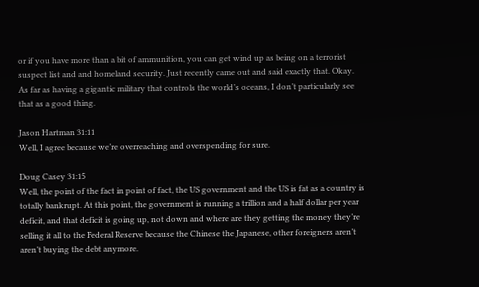or if you have more than a bit of ammunition, you can get wind up as being on a terrorist suspect list and and homeland security. Just recently came out and said exactly that. Okay. As far as having a gigantic military that controls the world’s oceans, I don’t particularly see that as a good thing.

Jason Hartman 31:11
Well, I agree because we’re overreaching and overspending for sure.

Doug Casey 31:15
Well, the point of the fact in point of fact, the US government and the US is fat as a country is totally bankrupt. At this point, the government is running a trillion and a half dollar per year deficit, and that deficit is going up, not down and where are they getting the money they’re selling it all to the Federal Reserve because the Chinese the Japanese, other foreigners aren’t aren’t buying the debt anymore.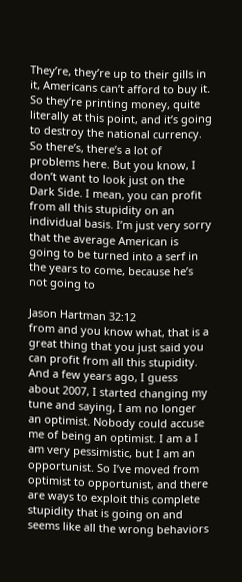They’re, they’re up to their gills in it, Americans can’t afford to buy it. So they’re printing money, quite literally at this point, and it’s going to destroy the national currency. So there’s, there’s a lot of problems here. But you know, I don’t want to look just on the Dark Side. I mean, you can profit from all this stupidity on an individual basis. I’m just very sorry that the average American is going to be turned into a serf in the years to come, because he’s not going to

Jason Hartman 32:12
from and you know what, that is a great thing that you just said you can profit from all this stupidity. And a few years ago, I guess about 2007, I started changing my tune and saying, I am no longer an optimist. Nobody could accuse me of being an optimist. I am a I am very pessimistic, but I am an opportunist. So I’ve moved from optimist to opportunist, and there are ways to exploit this complete stupidity that is going on and seems like all the wrong behaviors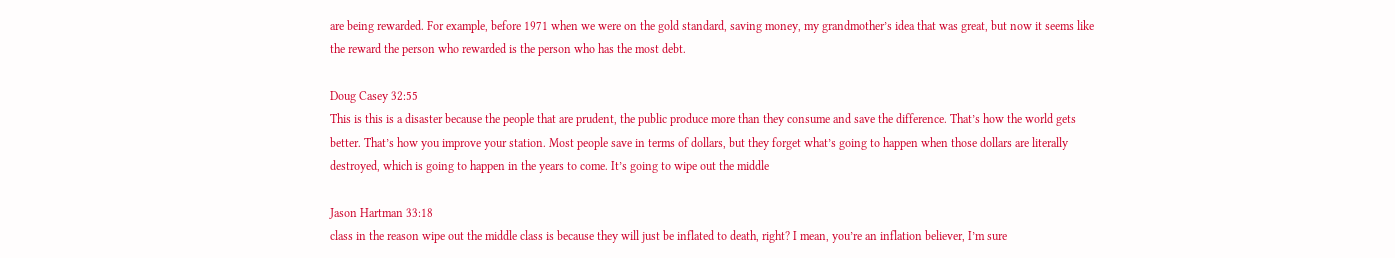are being rewarded. For example, before 1971 when we were on the gold standard, saving money, my grandmother’s idea that was great, but now it seems like the reward the person who rewarded is the person who has the most debt.

Doug Casey 32:55
This is this is a disaster because the people that are prudent, the public produce more than they consume and save the difference. That’s how the world gets better. That’s how you improve your station. Most people save in terms of dollars, but they forget what’s going to happen when those dollars are literally destroyed, which is going to happen in the years to come. It’s going to wipe out the middle

Jason Hartman 33:18
class in the reason wipe out the middle class is because they will just be inflated to death, right? I mean, you’re an inflation believer, I’m sure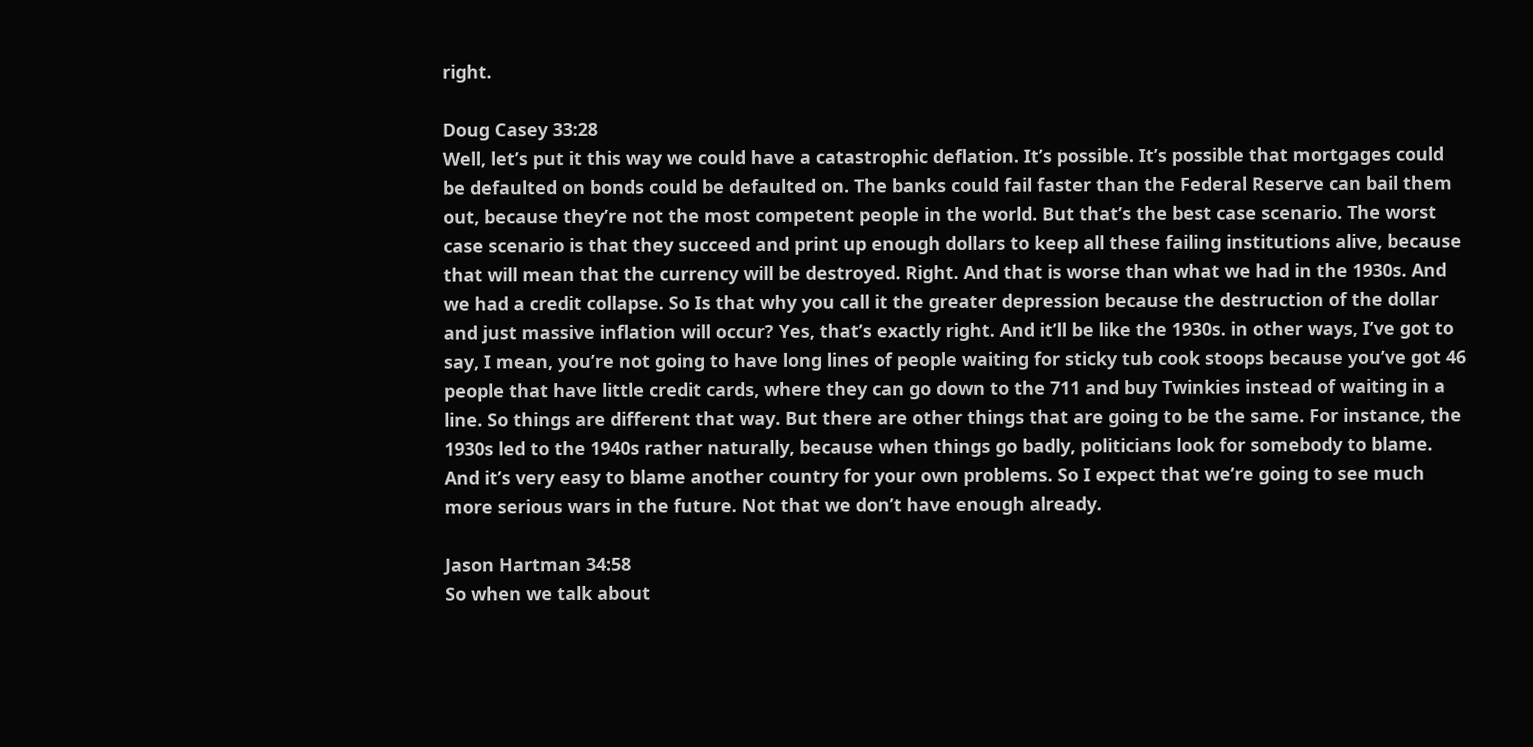right.

Doug Casey 33:28
Well, let’s put it this way we could have a catastrophic deflation. It’s possible. It’s possible that mortgages could be defaulted on bonds could be defaulted on. The banks could fail faster than the Federal Reserve can bail them out, because they’re not the most competent people in the world. But that’s the best case scenario. The worst case scenario is that they succeed and print up enough dollars to keep all these failing institutions alive, because that will mean that the currency will be destroyed. Right. And that is worse than what we had in the 1930s. And we had a credit collapse. So Is that why you call it the greater depression because the destruction of the dollar and just massive inflation will occur? Yes, that’s exactly right. And it’ll be like the 1930s. in other ways, I’ve got to say, I mean, you’re not going to have long lines of people waiting for sticky tub cook stoops because you’ve got 46 people that have little credit cards, where they can go down to the 711 and buy Twinkies instead of waiting in a line. So things are different that way. But there are other things that are going to be the same. For instance, the 1930s led to the 1940s rather naturally, because when things go badly, politicians look for somebody to blame. And it’s very easy to blame another country for your own problems. So I expect that we’re going to see much more serious wars in the future. Not that we don’t have enough already.

Jason Hartman 34:58
So when we talk about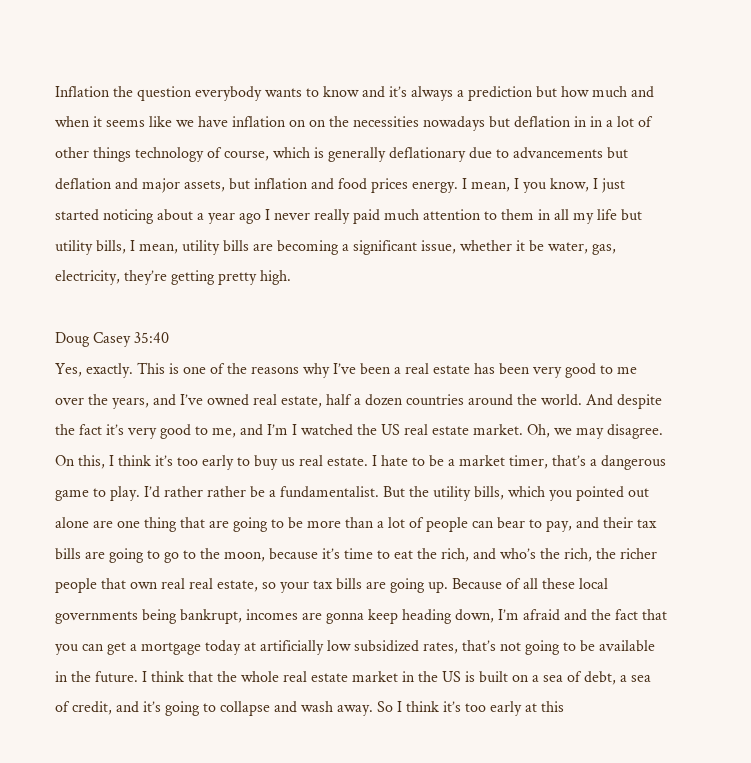Inflation the question everybody wants to know and it’s always a prediction but how much and when it seems like we have inflation on on the necessities nowadays but deflation in in a lot of other things technology of course, which is generally deflationary due to advancements but deflation and major assets, but inflation and food prices energy. I mean, I you know, I just started noticing about a year ago I never really paid much attention to them in all my life but utility bills, I mean, utility bills are becoming a significant issue, whether it be water, gas, electricity, they’re getting pretty high.

Doug Casey 35:40
Yes, exactly. This is one of the reasons why I’ve been a real estate has been very good to me over the years, and I’ve owned real estate, half a dozen countries around the world. And despite the fact it’s very good to me, and I’m I watched the US real estate market. Oh, we may disagree. On this, I think it’s too early to buy us real estate. I hate to be a market timer, that’s a dangerous game to play. I’d rather rather be a fundamentalist. But the utility bills, which you pointed out alone are one thing that are going to be more than a lot of people can bear to pay, and their tax bills are going to go to the moon, because it’s time to eat the rich, and who’s the rich, the richer people that own real real estate, so your tax bills are going up. Because of all these local governments being bankrupt, incomes are gonna keep heading down, I’m afraid and the fact that you can get a mortgage today at artificially low subsidized rates, that’s not going to be available in the future. I think that the whole real estate market in the US is built on a sea of debt, a sea of credit, and it’s going to collapse and wash away. So I think it’s too early at this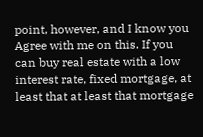point, however, and I know you Agree with me on this. If you can buy real estate with a low interest rate, fixed mortgage, at least that at least that mortgage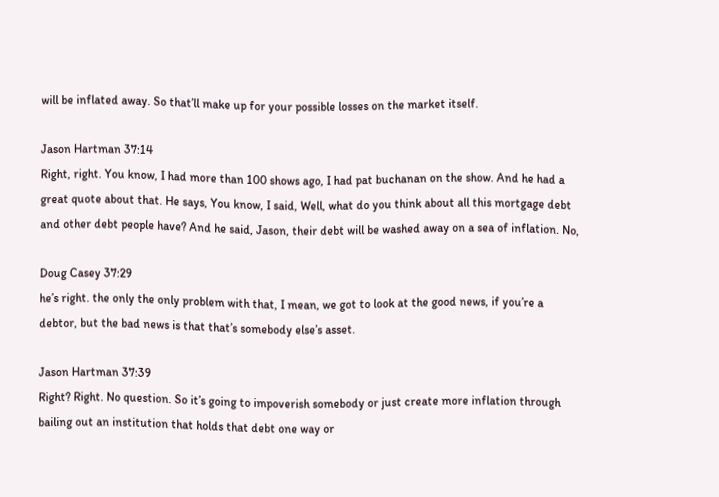will be inflated away. So that’ll make up for your possible losses on the market itself.

Jason Hartman 37:14
Right, right. You know, I had more than 100 shows ago, I had pat buchanan on the show. And he had a great quote about that. He says, You know, I said, Well, what do you think about all this mortgage debt and other debt people have? And he said, Jason, their debt will be washed away on a sea of inflation. No,

Doug Casey 37:29
he’s right. the only the only problem with that, I mean, we got to look at the good news, if you’re a debtor, but the bad news is that that’s somebody else’s asset.

Jason Hartman 37:39
Right? Right. No question. So it’s going to impoverish somebody or just create more inflation through bailing out an institution that holds that debt one way or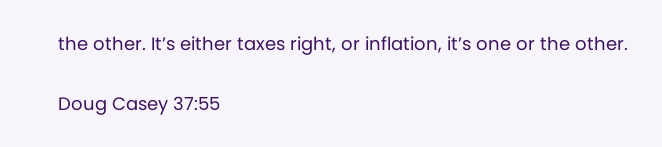the other. It’s either taxes right, or inflation, it’s one or the other.

Doug Casey 37:55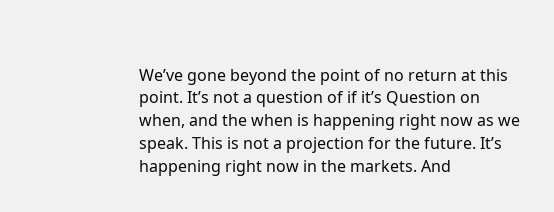We’ve gone beyond the point of no return at this point. It’s not a question of if it’s Question on when, and the when is happening right now as we speak. This is not a projection for the future. It’s happening right now in the markets. And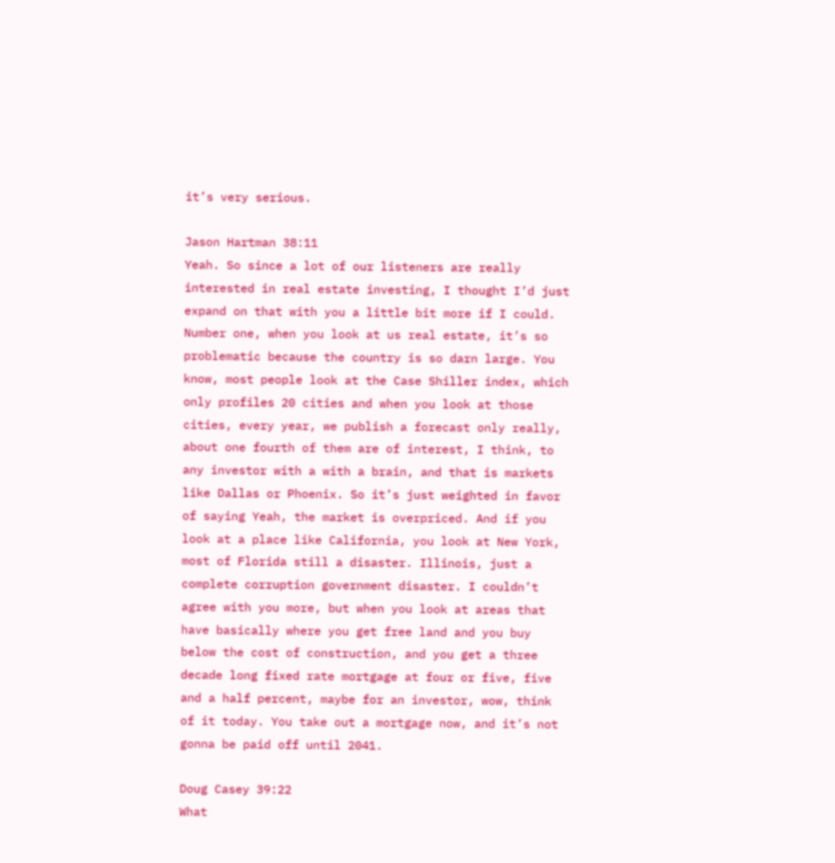it’s very serious.

Jason Hartman 38:11
Yeah. So since a lot of our listeners are really interested in real estate investing, I thought I’d just expand on that with you a little bit more if I could. Number one, when you look at us real estate, it’s so problematic because the country is so darn large. You know, most people look at the Case Shiller index, which only profiles 20 cities and when you look at those cities, every year, we publish a forecast only really, about one fourth of them are of interest, I think, to any investor with a with a brain, and that is markets like Dallas or Phoenix. So it’s just weighted in favor of saying Yeah, the market is overpriced. And if you look at a place like California, you look at New York, most of Florida still a disaster. Illinois, just a complete corruption government disaster. I couldn’t agree with you more, but when you look at areas that have basically where you get free land and you buy below the cost of construction, and you get a three decade long fixed rate mortgage at four or five, five and a half percent, maybe for an investor, wow, think of it today. You take out a mortgage now, and it’s not gonna be paid off until 2041.

Doug Casey 39:22
What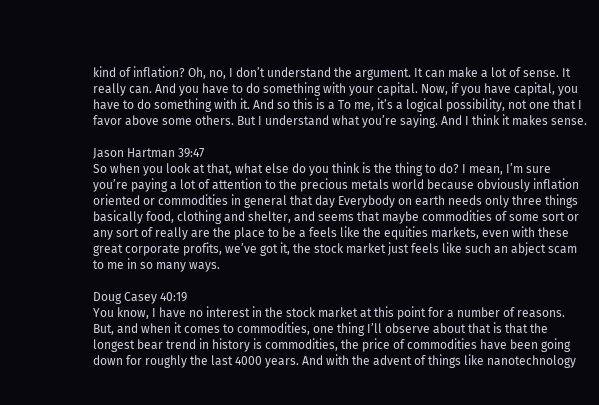kind of inflation? Oh, no, I don’t understand the argument. It can make a lot of sense. It really can. And you have to do something with your capital. Now, if you have capital, you have to do something with it. And so this is a To me, it’s a logical possibility, not one that I favor above some others. But I understand what you’re saying. And I think it makes sense.

Jason Hartman 39:47
So when you look at that, what else do you think is the thing to do? I mean, I’m sure you’re paying a lot of attention to the precious metals world because obviously inflation oriented or commodities in general that day Everybody on earth needs only three things basically food, clothing and shelter, and seems that maybe commodities of some sort or any sort of really are the place to be a feels like the equities markets, even with these great corporate profits, we’ve got it, the stock market just feels like such an abject scam to me in so many ways.

Doug Casey 40:19
You know, I have no interest in the stock market at this point for a number of reasons. But, and when it comes to commodities, one thing I’ll observe about that is that the longest bear trend in history is commodities, the price of commodities have been going down for roughly the last 4000 years. And with the advent of things like nanotechnology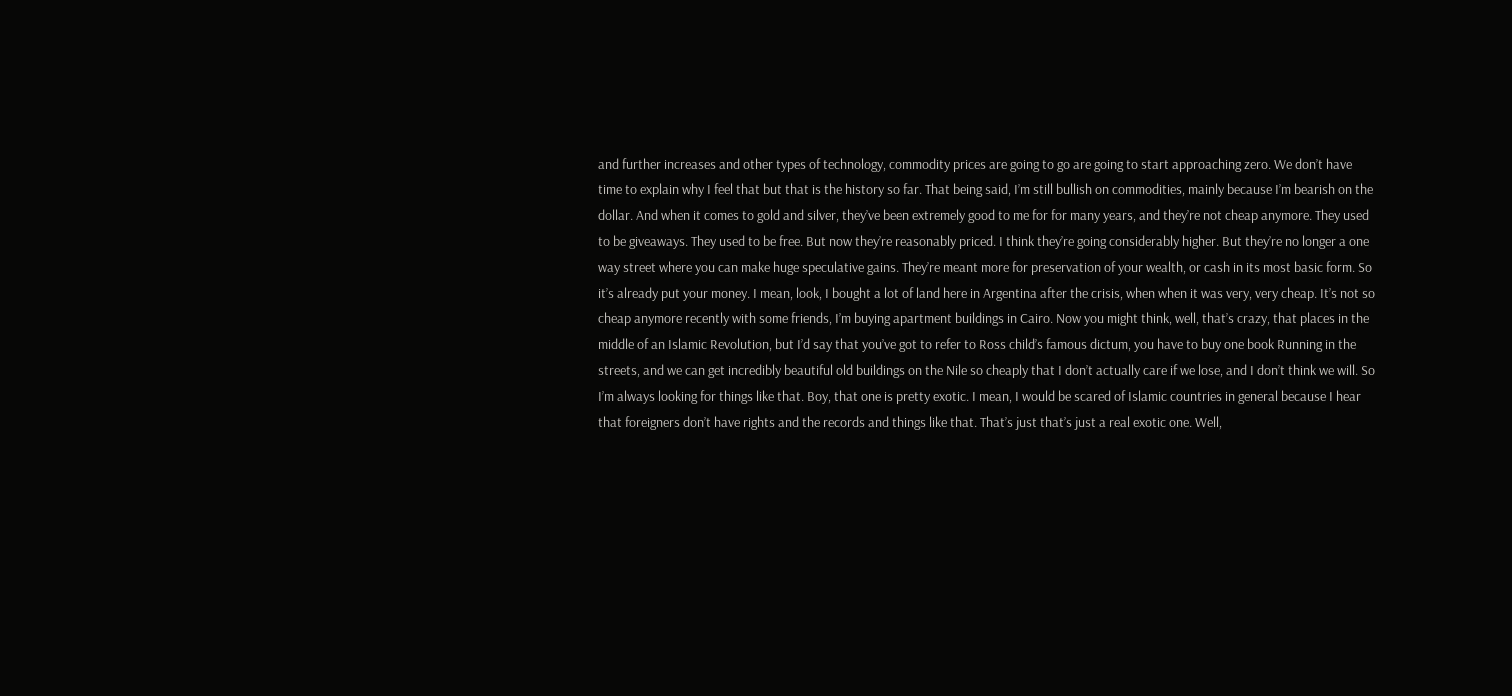and further increases and other types of technology, commodity prices are going to go are going to start approaching zero. We don’t have time to explain why I feel that but that is the history so far. That being said, I’m still bullish on commodities, mainly because I’m bearish on the dollar. And when it comes to gold and silver, they’ve been extremely good to me for for many years, and they’re not cheap anymore. They used to be giveaways. They used to be free. But now they’re reasonably priced. I think they’re going considerably higher. But they’re no longer a one way street where you can make huge speculative gains. They’re meant more for preservation of your wealth, or cash in its most basic form. So it’s already put your money. I mean, look, I bought a lot of land here in Argentina after the crisis, when when it was very, very cheap. It’s not so cheap anymore recently with some friends, I’m buying apartment buildings in Cairo. Now you might think, well, that’s crazy, that places in the middle of an Islamic Revolution, but I’d say that you’ve got to refer to Ross child’s famous dictum, you have to buy one book Running in the streets, and we can get incredibly beautiful old buildings on the Nile so cheaply that I don’t actually care if we lose, and I don’t think we will. So I’m always looking for things like that. Boy, that one is pretty exotic. I mean, I would be scared of Islamic countries in general because I hear that foreigners don’t have rights and the records and things like that. That’s just that’s just a real exotic one. Well,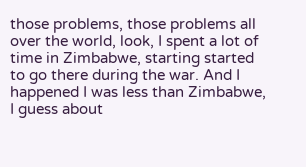those problems, those problems all over the world, look, I spent a lot of time in Zimbabwe, starting started to go there during the war. And I happened I was less than Zimbabwe, I guess about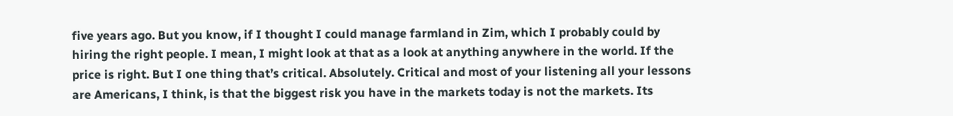five years ago. But you know, if I thought I could manage farmland in Zim, which I probably could by hiring the right people. I mean, I might look at that as a look at anything anywhere in the world. If the price is right. But I one thing that’s critical. Absolutely. Critical and most of your listening all your lessons are Americans, I think, is that the biggest risk you have in the markets today is not the markets. Its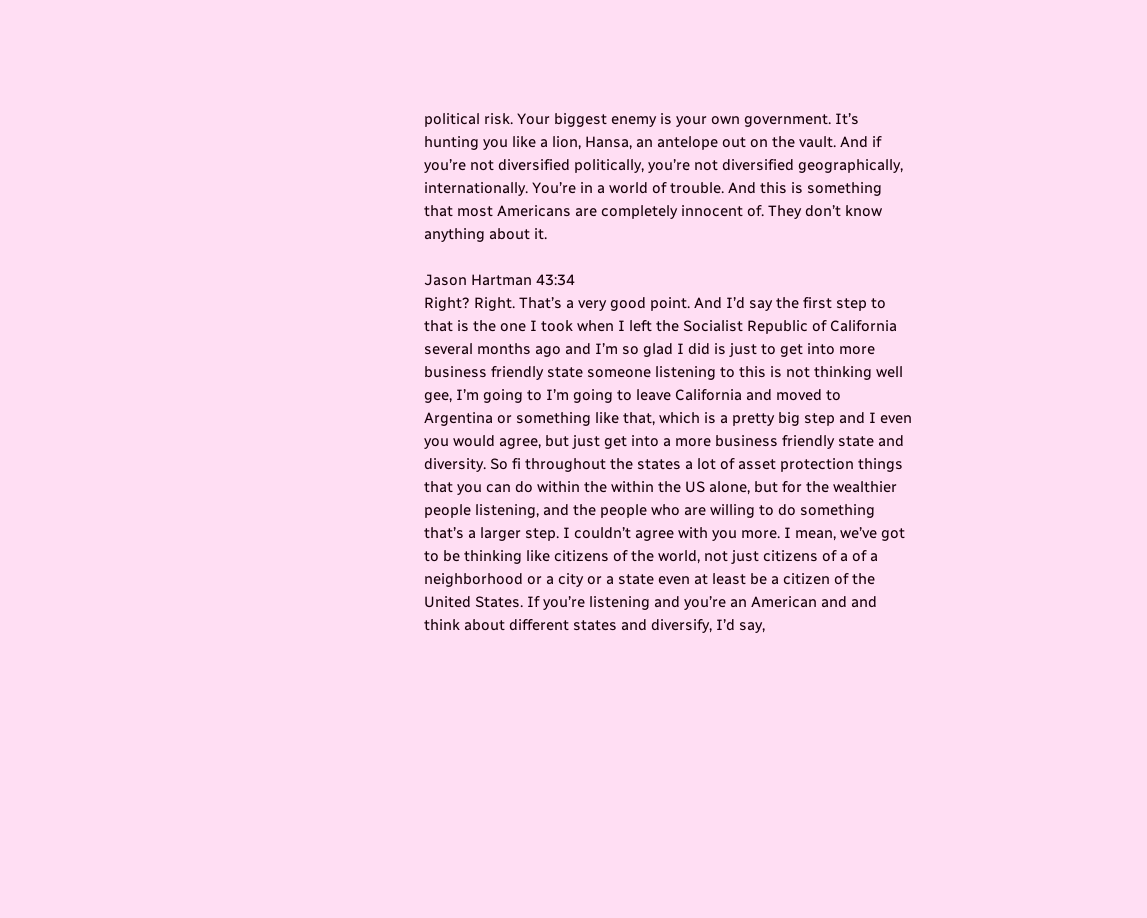political risk. Your biggest enemy is your own government. It’s hunting you like a lion, Hansa, an antelope out on the vault. And if you’re not diversified politically, you’re not diversified geographically, internationally. You’re in a world of trouble. And this is something that most Americans are completely innocent of. They don’t know anything about it.

Jason Hartman 43:34
Right? Right. That’s a very good point. And I’d say the first step to that is the one I took when I left the Socialist Republic of California several months ago and I’m so glad I did is just to get into more business friendly state someone listening to this is not thinking well gee, I’m going to I’m going to leave California and moved to Argentina or something like that, which is a pretty big step and I even you would agree, but just get into a more business friendly state and diversity. So fi throughout the states a lot of asset protection things that you can do within the within the US alone, but for the wealthier people listening, and the people who are willing to do something that’s a larger step. I couldn’t agree with you more. I mean, we’ve got to be thinking like citizens of the world, not just citizens of a of a neighborhood or a city or a state even at least be a citizen of the United States. If you’re listening and you’re an American and and think about different states and diversify, I’d say,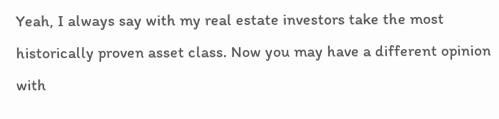Yeah, I always say with my real estate investors take the most historically proven asset class. Now you may have a different opinion with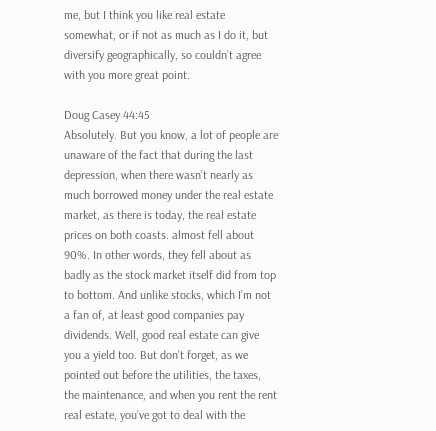me, but I think you like real estate somewhat, or if not as much as I do it, but diversify geographically, so couldn’t agree with you more great point.

Doug Casey 44:45
Absolutely. But you know, a lot of people are unaware of the fact that during the last depression, when there wasn’t nearly as much borrowed money under the real estate market, as there is today, the real estate prices on both coasts. almost fell about 90%. In other words, they fell about as badly as the stock market itself did from top to bottom. And unlike stocks, which I’m not a fan of, at least good companies pay dividends. Well, good real estate can give you a yield too. But don’t forget, as we pointed out before the utilities, the taxes, the maintenance, and when you rent the rent real estate, you’ve got to deal with the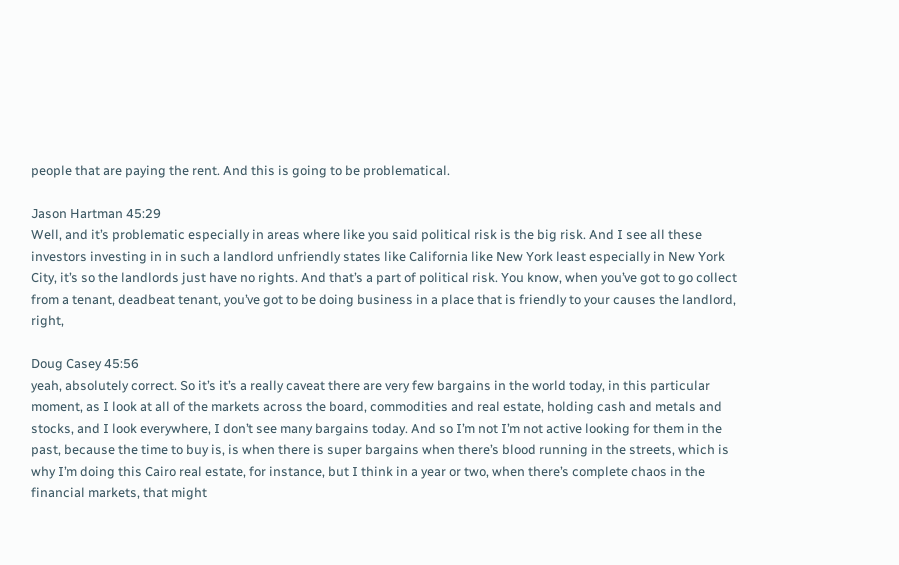people that are paying the rent. And this is going to be problematical.

Jason Hartman 45:29
Well, and it’s problematic especially in areas where like you said political risk is the big risk. And I see all these investors investing in in such a landlord unfriendly states like California like New York least especially in New York City, it’s so the landlords just have no rights. And that’s a part of political risk. You know, when you’ve got to go collect from a tenant, deadbeat tenant, you’ve got to be doing business in a place that is friendly to your causes the landlord, right,

Doug Casey 45:56
yeah, absolutely correct. So it’s it’s a really caveat there are very few bargains in the world today, in this particular moment, as I look at all of the markets across the board, commodities and real estate, holding cash and metals and stocks, and I look everywhere, I don’t see many bargains today. And so I’m not I’m not active looking for them in the past, because the time to buy is, is when there is super bargains when there’s blood running in the streets, which is why I’m doing this Cairo real estate, for instance, but I think in a year or two, when there’s complete chaos in the financial markets, that might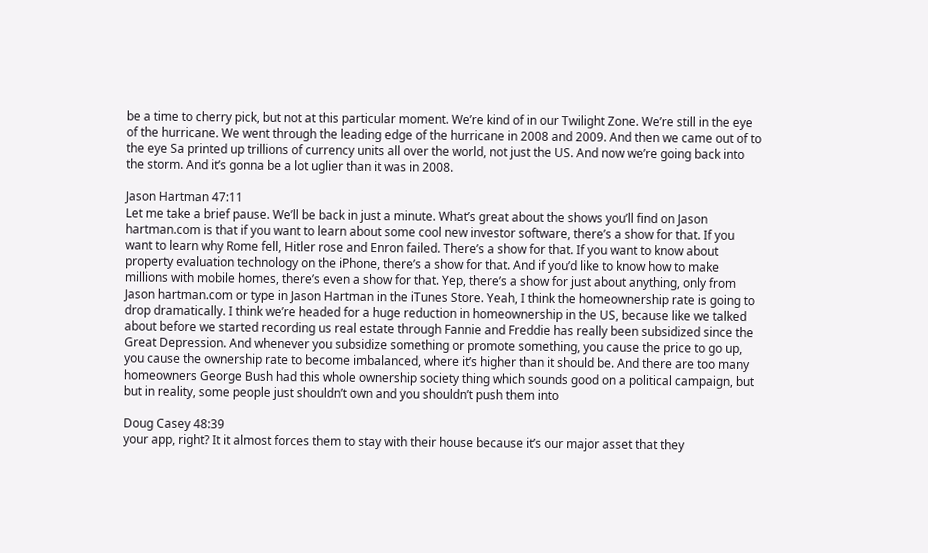be a time to cherry pick, but not at this particular moment. We’re kind of in our Twilight Zone. We’re still in the eye of the hurricane. We went through the leading edge of the hurricane in 2008 and 2009. And then we came out of to the eye Sa printed up trillions of currency units all over the world, not just the US. And now we’re going back into the storm. And it’s gonna be a lot uglier than it was in 2008.

Jason Hartman 47:11
Let me take a brief pause. We’ll be back in just a minute. What’s great about the shows you’ll find on Jason hartman.com is that if you want to learn about some cool new investor software, there’s a show for that. If you want to learn why Rome fell, Hitler rose and Enron failed. There’s a show for that. If you want to know about property evaluation technology on the iPhone, there’s a show for that. And if you’d like to know how to make millions with mobile homes, there’s even a show for that. Yep, there’s a show for just about anything, only from Jason hartman.com or type in Jason Hartman in the iTunes Store. Yeah, I think the homeownership rate is going to drop dramatically. I think we’re headed for a huge reduction in homeownership in the US, because like we talked about before we started recording us real estate through Fannie and Freddie has really been subsidized since the Great Depression. And whenever you subsidize something or promote something, you cause the price to go up, you cause the ownership rate to become imbalanced, where it’s higher than it should be. And there are too many homeowners George Bush had this whole ownership society thing which sounds good on a political campaign, but but in reality, some people just shouldn’t own and you shouldn’t push them into

Doug Casey 48:39
your app, right? It it almost forces them to stay with their house because it’s our major asset that they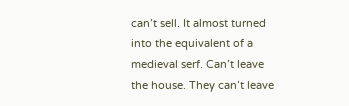can’t sell. It almost turned into the equivalent of a medieval serf. Can’t leave the house. They can’t leave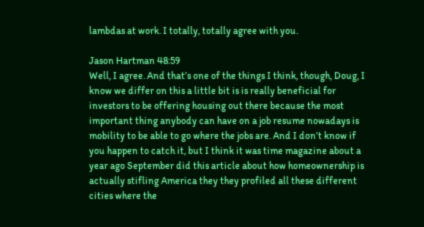lambdas at work. I totally, totally agree with you.

Jason Hartman 48:59
Well, I agree. And that’s one of the things I think, though, Doug, I know we differ on this a little bit is is really beneficial for investors to be offering housing out there because the most important thing anybody can have on a job resume nowadays is mobility to be able to go where the jobs are. And I don’t know if you happen to catch it, but I think it was time magazine about a year ago September did this article about how homeownership is actually stifling America they they profiled all these different cities where the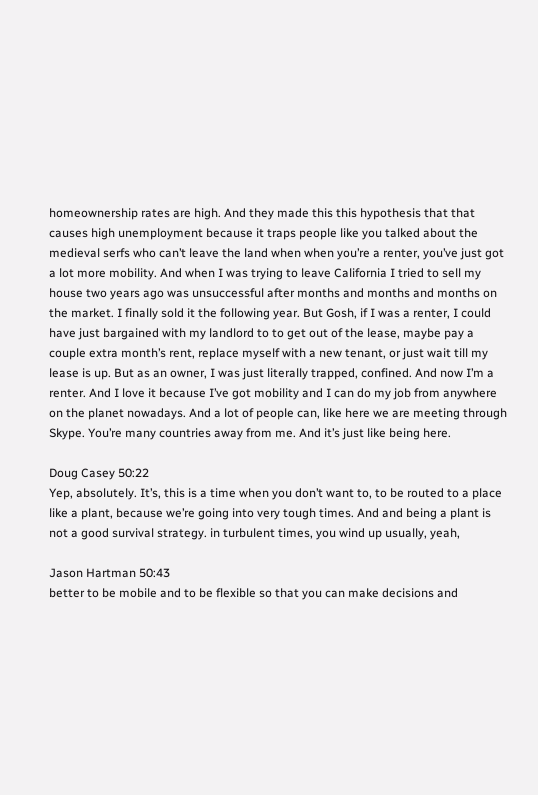homeownership rates are high. And they made this this hypothesis that that causes high unemployment because it traps people like you talked about the medieval serfs who can’t leave the land when when you’re a renter, you’ve just got a lot more mobility. And when I was trying to leave California I tried to sell my house two years ago was unsuccessful after months and months and months on the market. I finally sold it the following year. But Gosh, if I was a renter, I could have just bargained with my landlord to to get out of the lease, maybe pay a couple extra month’s rent, replace myself with a new tenant, or just wait till my lease is up. But as an owner, I was just literally trapped, confined. And now I’m a renter. And I love it because I’ve got mobility and I can do my job from anywhere on the planet nowadays. And a lot of people can, like here we are meeting through Skype. You’re many countries away from me. And it’s just like being here.

Doug Casey 50:22
Yep, absolutely. It’s, this is a time when you don’t want to, to be routed to a place like a plant, because we’re going into very tough times. And and being a plant is not a good survival strategy. in turbulent times, you wind up usually, yeah,

Jason Hartman 50:43
better to be mobile and to be flexible so that you can make decisions and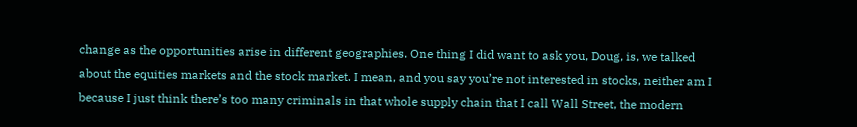change as the opportunities arise in different geographies. One thing I did want to ask you, Doug, is, we talked about the equities markets and the stock market. I mean, and you say you’re not interested in stocks, neither am I because I just think there’s too many criminals in that whole supply chain that I call Wall Street, the modern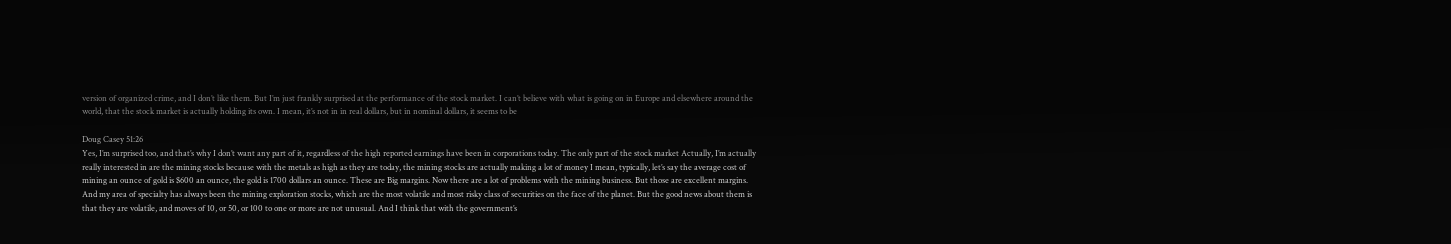version of organized crime, and I don’t like them. But I’m just frankly surprised at the performance of the stock market. I can’t believe with what is going on in Europe and elsewhere around the world, that the stock market is actually holding its own. I mean, it’s not in in real dollars, but in nominal dollars, it seems to be

Doug Casey 51:26
Yes, I’m surprised too, and that’s why I don’t want any part of it, regardless of the high reported earnings have been in corporations today. The only part of the stock market Actually, I’m actually really interested in are the mining stocks because with the metals as high as they are today, the mining stocks are actually making a lot of money I mean, typically, let’s say the average cost of mining an ounce of gold is $600 an ounce, the gold is 1700 dollars an ounce. These are Big margins. Now there are a lot of problems with the mining business. But those are excellent margins. And my area of specialty has always been the mining exploration stocks, which are the most volatile and most risky class of securities on the face of the planet. But the good news about them is that they are volatile, and moves of 10, or 50, or 100 to one or more are not unusual. And I think that with the government’s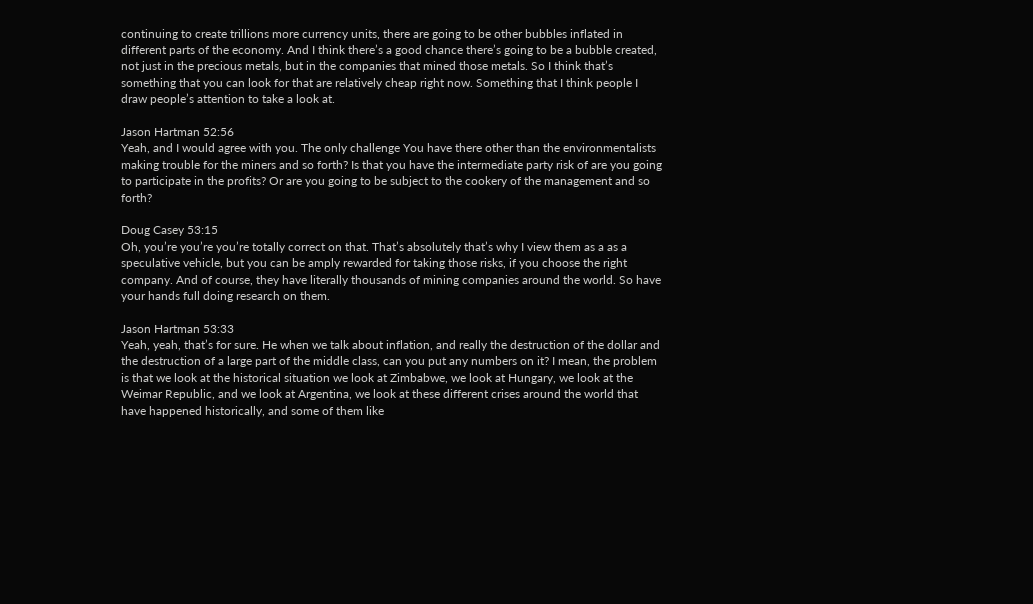continuing to create trillions more currency units, there are going to be other bubbles inflated in different parts of the economy. And I think there’s a good chance there’s going to be a bubble created, not just in the precious metals, but in the companies that mined those metals. So I think that’s something that you can look for that are relatively cheap right now. Something that I think people I draw people’s attention to take a look at.

Jason Hartman 52:56
Yeah, and I would agree with you. The only challenge You have there other than the environmentalists making trouble for the miners and so forth? Is that you have the intermediate party risk of are you going to participate in the profits? Or are you going to be subject to the cookery of the management and so forth?

Doug Casey 53:15
Oh, you’re you’re you’re totally correct on that. That’s absolutely that’s why I view them as a as a speculative vehicle, but you can be amply rewarded for taking those risks, if you choose the right company. And of course, they have literally thousands of mining companies around the world. So have your hands full doing research on them.

Jason Hartman 53:33
Yeah, yeah, that’s for sure. He when we talk about inflation, and really the destruction of the dollar and the destruction of a large part of the middle class, can you put any numbers on it? I mean, the problem is that we look at the historical situation we look at Zimbabwe, we look at Hungary, we look at the Weimar Republic, and we look at Argentina, we look at these different crises around the world that have happened historically, and some of them like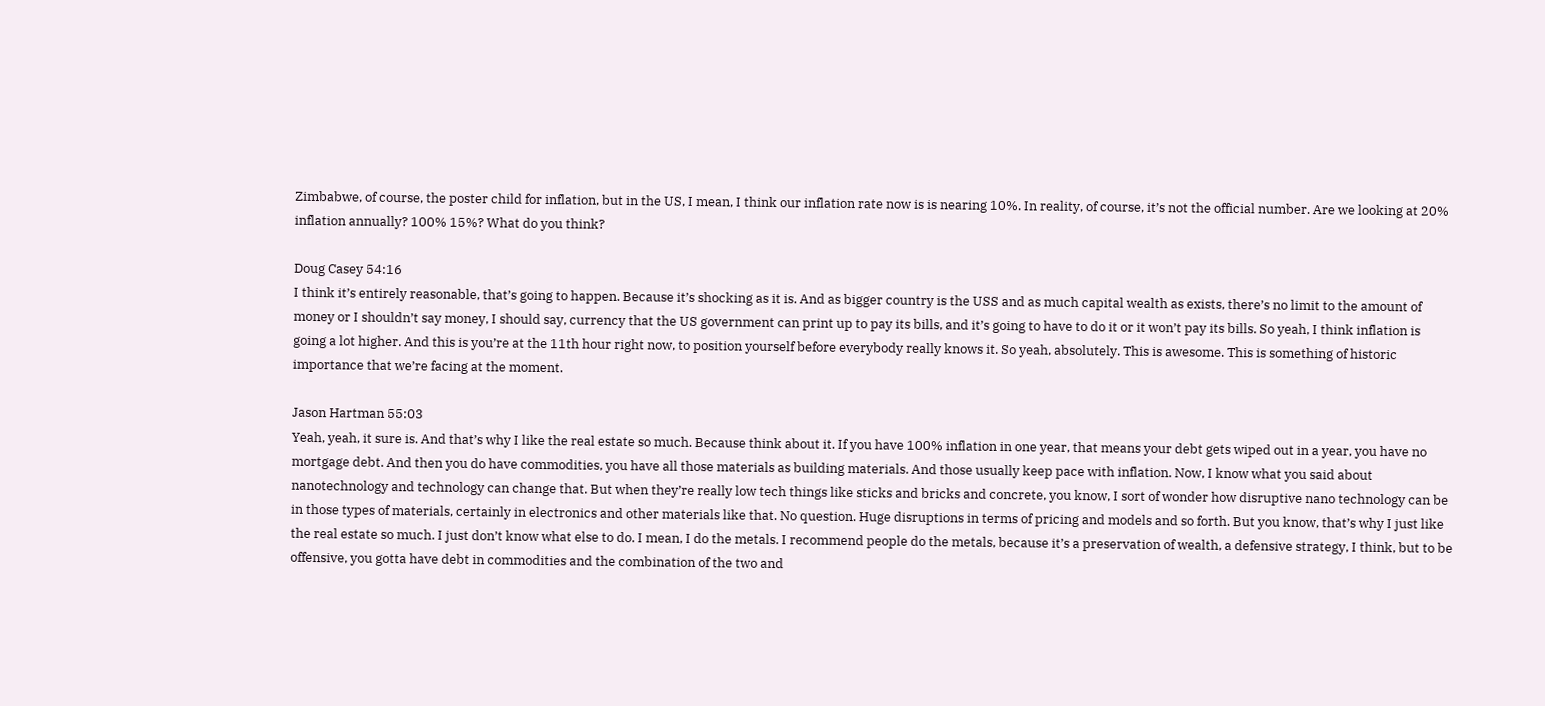Zimbabwe, of course, the poster child for inflation, but in the US, I mean, I think our inflation rate now is is nearing 10%. In reality, of course, it’s not the official number. Are we looking at 20% inflation annually? 100% 15%? What do you think?

Doug Casey 54:16
I think it’s entirely reasonable, that’s going to happen. Because it’s shocking as it is. And as bigger country is the USS and as much capital wealth as exists, there’s no limit to the amount of money or I shouldn’t say money, I should say, currency that the US government can print up to pay its bills, and it’s going to have to do it or it won’t pay its bills. So yeah, I think inflation is going a lot higher. And this is you’re at the 11th hour right now, to position yourself before everybody really knows it. So yeah, absolutely. This is awesome. This is something of historic importance that we’re facing at the moment.

Jason Hartman 55:03
Yeah, yeah, it sure is. And that’s why I like the real estate so much. Because think about it. If you have 100% inflation in one year, that means your debt gets wiped out in a year, you have no mortgage debt. And then you do have commodities, you have all those materials as building materials. And those usually keep pace with inflation. Now, I know what you said about nanotechnology and technology can change that. But when they’re really low tech things like sticks and bricks and concrete, you know, I sort of wonder how disruptive nano technology can be in those types of materials, certainly in electronics and other materials like that. No question. Huge disruptions in terms of pricing and models and so forth. But you know, that’s why I just like the real estate so much. I just don’t know what else to do. I mean, I do the metals. I recommend people do the metals, because it’s a preservation of wealth, a defensive strategy, I think, but to be offensive, you gotta have debt in commodities and the combination of the two and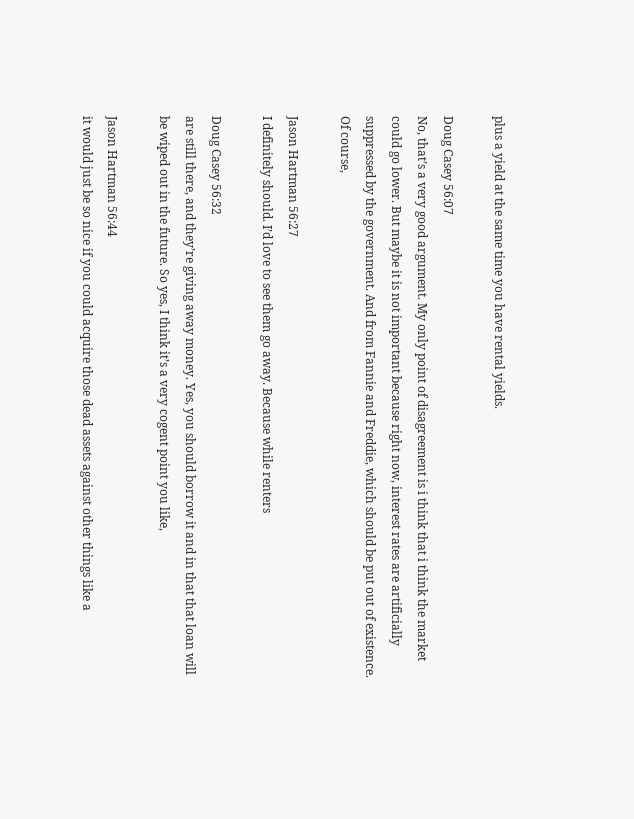plus a yield at the same time you have rental yields.

Doug Casey 56:07
No, that’s a very good argument. My only point of disagreement is i think that i think the market could go lower. But maybe it is not important because right now, interest rates are artificially suppressed by the government. And from Fannie and Freddie, which should be put out of existence. Of course,

Jason Hartman 56:27
I definitely should. I’d love to see them go away. Because while renters

Doug Casey 56:32
are still there, and they’re giving away money. Yes, you should borrow it and in that that loan will be wiped out in the future. So yes, I think it’s a very cogent point you like,

Jason Hartman 56:44
it would just be so nice if you could acquire those dead assets against other things like a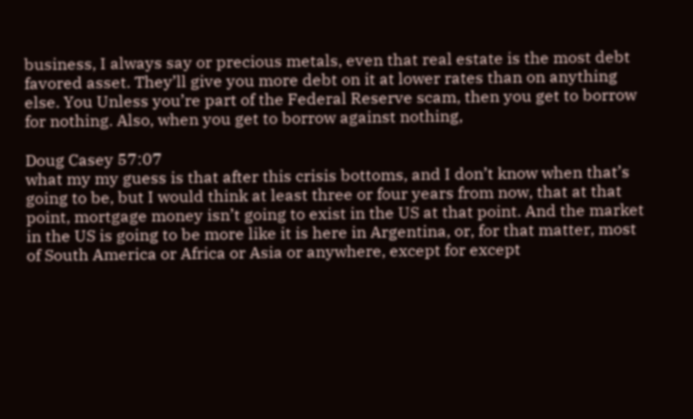business, I always say or precious metals, even that real estate is the most debt favored asset. They’ll give you more debt on it at lower rates than on anything else. You Unless you’re part of the Federal Reserve scam, then you get to borrow for nothing. Also, when you get to borrow against nothing,

Doug Casey 57:07
what my my guess is that after this crisis bottoms, and I don’t know when that’s going to be, but I would think at least three or four years from now, that at that point, mortgage money isn’t going to exist in the US at that point. And the market in the US is going to be more like it is here in Argentina, or, for that matter, most of South America or Africa or Asia or anywhere, except for except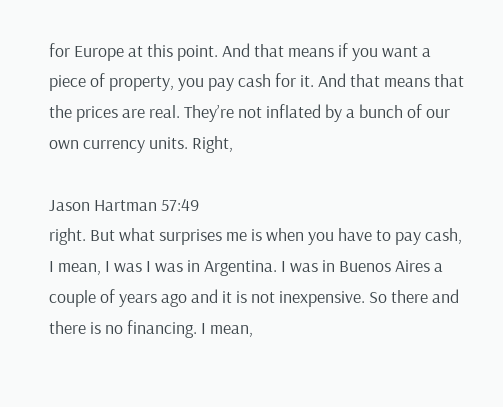for Europe at this point. And that means if you want a piece of property, you pay cash for it. And that means that the prices are real. They’re not inflated by a bunch of our own currency units. Right,

Jason Hartman 57:49
right. But what surprises me is when you have to pay cash, I mean, I was I was in Argentina. I was in Buenos Aires a couple of years ago and it is not inexpensive. So there and there is no financing. I mean,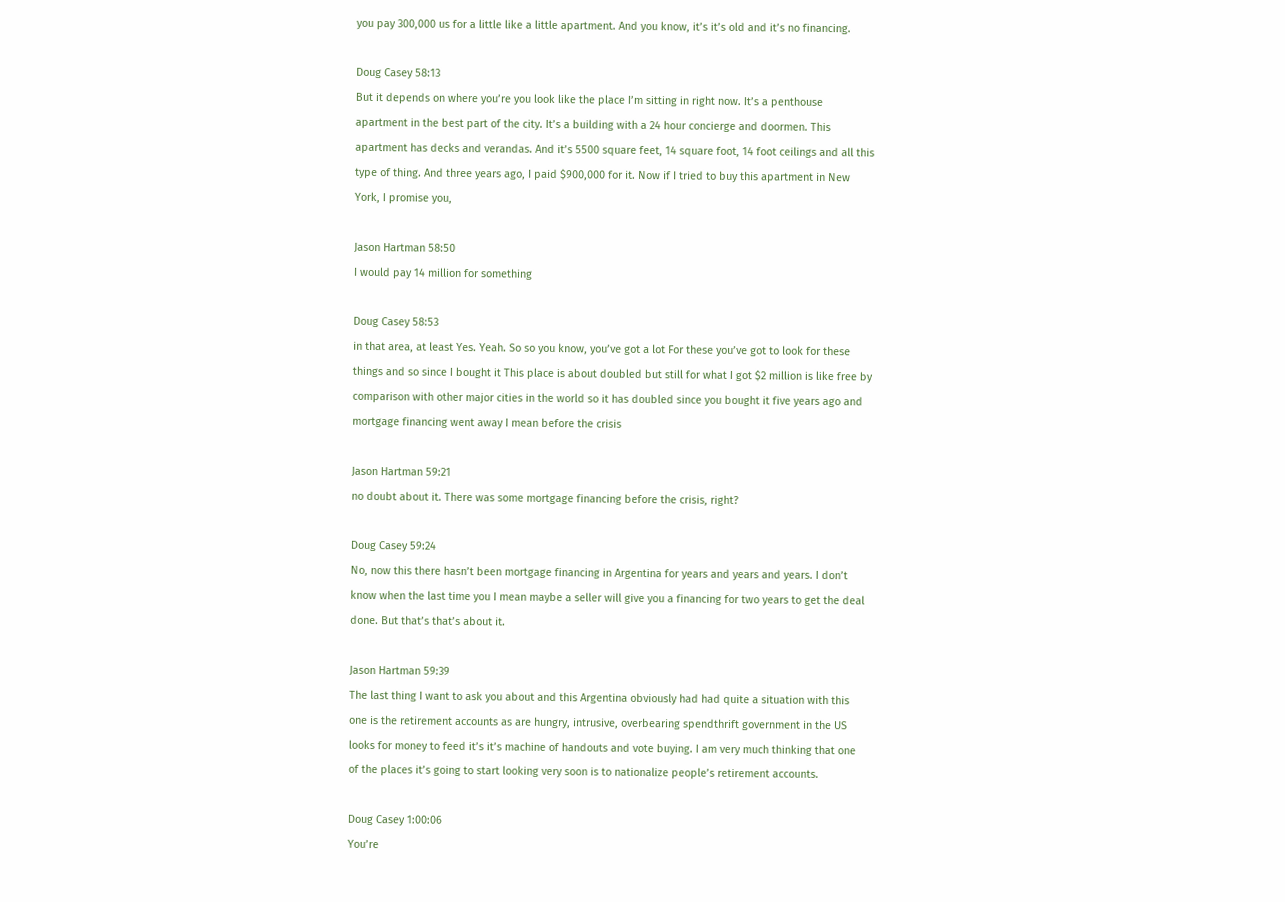you pay 300,000 us for a little like a little apartment. And you know, it’s it’s old and it’s no financing.

Doug Casey 58:13
But it depends on where you’re you look like the place I’m sitting in right now. It’s a penthouse apartment in the best part of the city. It’s a building with a 24 hour concierge and doormen. This apartment has decks and verandas. And it’s 5500 square feet, 14 square foot, 14 foot ceilings and all this type of thing. And three years ago, I paid $900,000 for it. Now if I tried to buy this apartment in New York, I promise you,

Jason Hartman 58:50
I would pay 14 million for something

Doug Casey 58:53
in that area, at least Yes. Yeah. So so you know, you’ve got a lot For these you’ve got to look for these things and so since I bought it This place is about doubled but still for what I got $2 million is like free by comparison with other major cities in the world so it has doubled since you bought it five years ago and mortgage financing went away I mean before the crisis

Jason Hartman 59:21
no doubt about it. There was some mortgage financing before the crisis, right?

Doug Casey 59:24
No, now this there hasn’t been mortgage financing in Argentina for years and years and years. I don’t know when the last time you I mean maybe a seller will give you a financing for two years to get the deal done. But that’s that’s about it.

Jason Hartman 59:39
The last thing I want to ask you about and this Argentina obviously had had quite a situation with this one is the retirement accounts as are hungry, intrusive, overbearing spendthrift government in the US looks for money to feed it’s it’s machine of handouts and vote buying. I am very much thinking that one of the places it’s going to start looking very soon is to nationalize people’s retirement accounts.

Doug Casey 1:00:06
You’re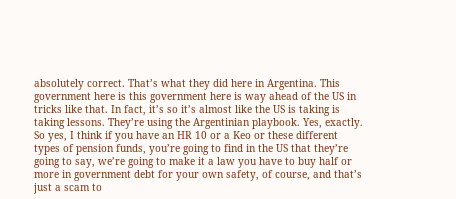absolutely correct. That’s what they did here in Argentina. This government here is this government here is way ahead of the US in tricks like that. In fact, it’s so it’s almost like the US is taking is taking lessons. They’re using the Argentinian playbook. Yes, exactly. So yes, I think if you have an HR 10 or a Keo or these different types of pension funds, you’re going to find in the US that they’re going to say, we’re going to make it a law you have to buy half or more in government debt for your own safety, of course, and that’s just a scam to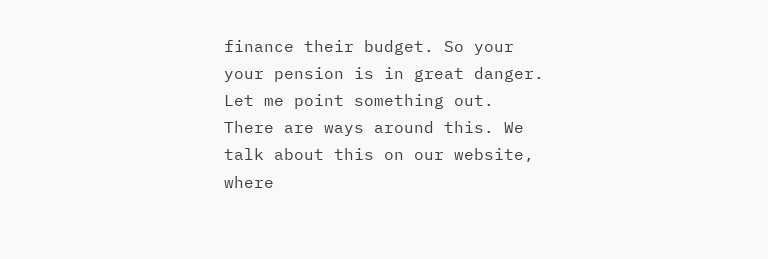finance their budget. So your your pension is in great danger. Let me point something out. There are ways around this. We talk about this on our website, where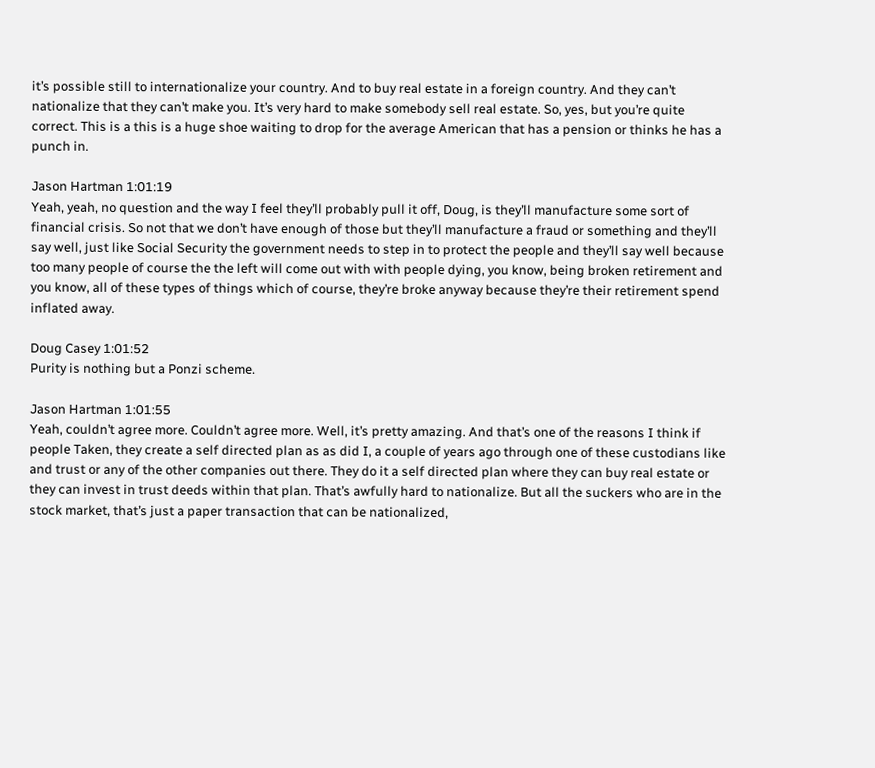it’s possible still to internationalize your country. And to buy real estate in a foreign country. And they can’t nationalize that they can’t make you. It’s very hard to make somebody sell real estate. So, yes, but you’re quite correct. This is a this is a huge shoe waiting to drop for the average American that has a pension or thinks he has a punch in.

Jason Hartman 1:01:19
Yeah, yeah, no question and the way I feel they’ll probably pull it off, Doug, is they’ll manufacture some sort of financial crisis. So not that we don’t have enough of those but they’ll manufacture a fraud or something and they’ll say well, just like Social Security the government needs to step in to protect the people and they’ll say well because too many people of course the the left will come out with with people dying, you know, being broken retirement and you know, all of these types of things which of course, they’re broke anyway because they’re their retirement spend inflated away.

Doug Casey 1:01:52
Purity is nothing but a Ponzi scheme.

Jason Hartman 1:01:55
Yeah, couldn’t agree more. Couldn’t agree more. Well, it’s pretty amazing. And that’s one of the reasons I think if people Taken, they create a self directed plan as as did I, a couple of years ago through one of these custodians like and trust or any of the other companies out there. They do it a self directed plan where they can buy real estate or they can invest in trust deeds within that plan. That’s awfully hard to nationalize. But all the suckers who are in the stock market, that’s just a paper transaction that can be nationalized,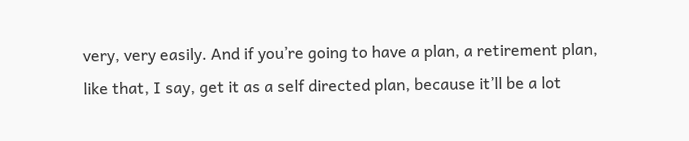very, very easily. And if you’re going to have a plan, a retirement plan, like that, I say, get it as a self directed plan, because it’ll be a lot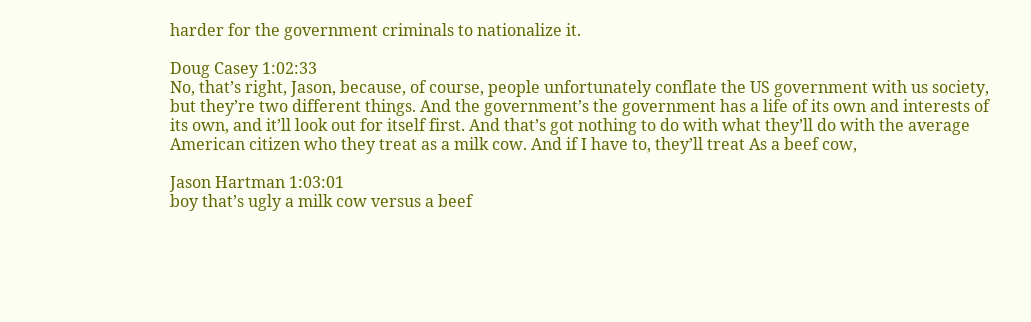harder for the government criminals to nationalize it.

Doug Casey 1:02:33
No, that’s right, Jason, because, of course, people unfortunately conflate the US government with us society, but they’re two different things. And the government’s the government has a life of its own and interests of its own, and it’ll look out for itself first. And that’s got nothing to do with what they’ll do with the average American citizen who they treat as a milk cow. And if I have to, they’ll treat As a beef cow,

Jason Hartman 1:03:01
boy that’s ugly a milk cow versus a beef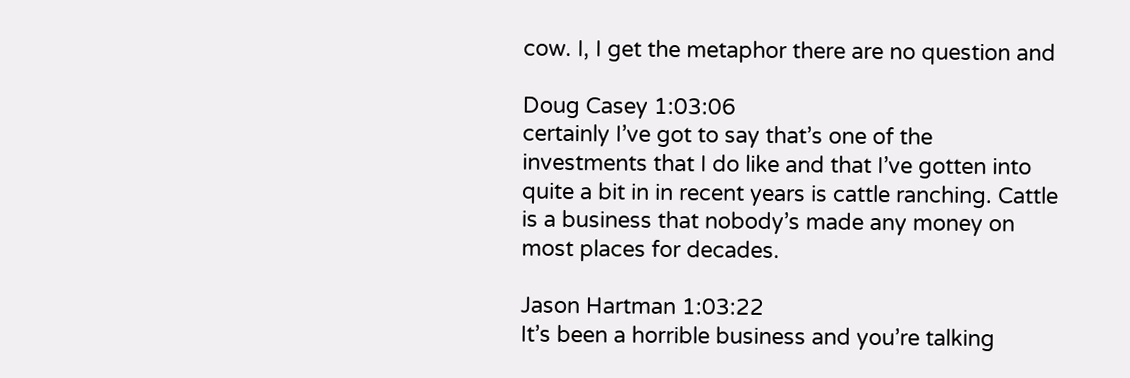cow. I, I get the metaphor there are no question and

Doug Casey 1:03:06
certainly I’ve got to say that’s one of the investments that I do like and that I’ve gotten into quite a bit in in recent years is cattle ranching. Cattle is a business that nobody’s made any money on most places for decades.

Jason Hartman 1:03:22
It’s been a horrible business and you’re talking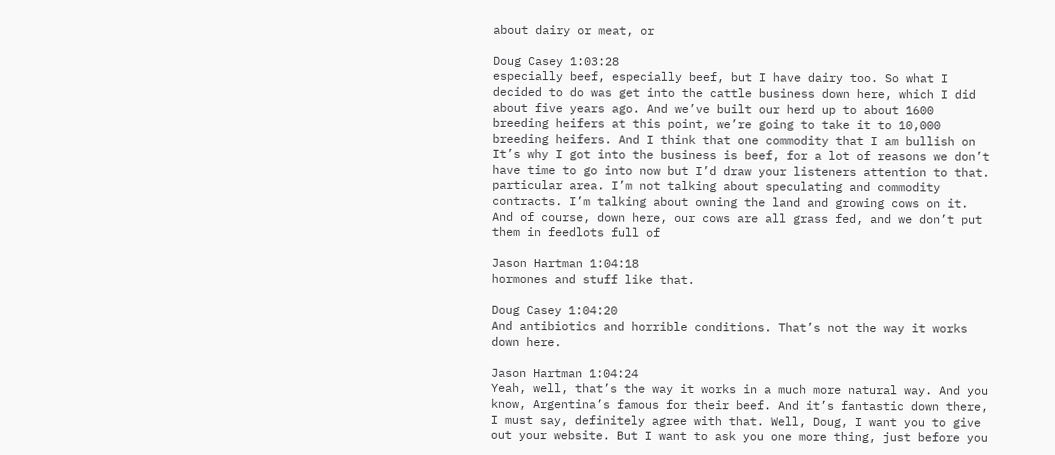about dairy or meat, or

Doug Casey 1:03:28
especially beef, especially beef, but I have dairy too. So what I decided to do was get into the cattle business down here, which I did about five years ago. And we’ve built our herd up to about 1600 breeding heifers at this point, we’re going to take it to 10,000 breeding heifers. And I think that one commodity that I am bullish on It’s why I got into the business is beef, for a lot of reasons we don’t have time to go into now but I’d draw your listeners attention to that. particular area. I’m not talking about speculating and commodity contracts. I’m talking about owning the land and growing cows on it. And of course, down here, our cows are all grass fed, and we don’t put them in feedlots full of

Jason Hartman 1:04:18
hormones and stuff like that.

Doug Casey 1:04:20
And antibiotics and horrible conditions. That’s not the way it works down here.

Jason Hartman 1:04:24
Yeah, well, that’s the way it works in a much more natural way. And you know, Argentina’s famous for their beef. And it’s fantastic down there, I must say, definitely agree with that. Well, Doug, I want you to give out your website. But I want to ask you one more thing, just before you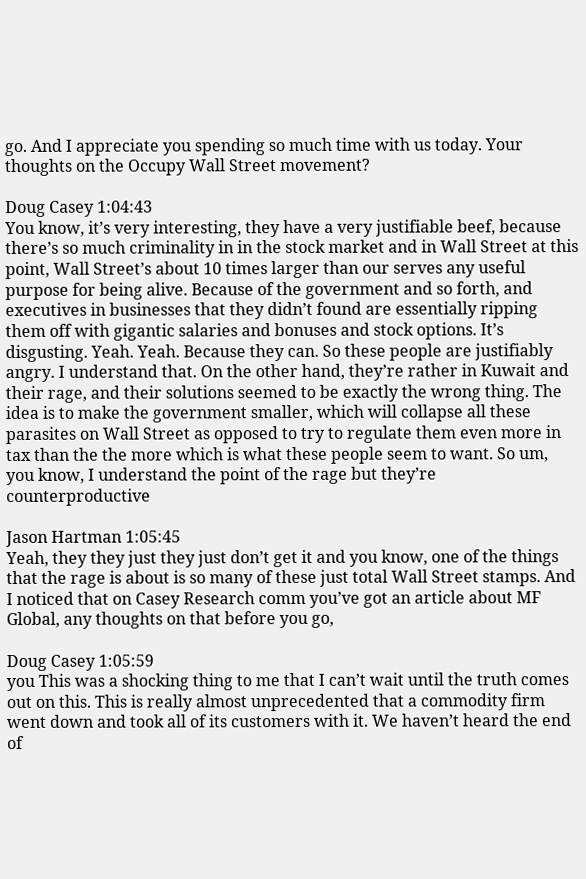go. And I appreciate you spending so much time with us today. Your thoughts on the Occupy Wall Street movement?

Doug Casey 1:04:43
You know, it’s very interesting, they have a very justifiable beef, because there’s so much criminality in in the stock market and in Wall Street at this point, Wall Street’s about 10 times larger than our serves any useful purpose for being alive. Because of the government and so forth, and executives in businesses that they didn’t found are essentially ripping them off with gigantic salaries and bonuses and stock options. It’s disgusting. Yeah. Yeah. Because they can. So these people are justifiably angry. I understand that. On the other hand, they’re rather in Kuwait and their rage, and their solutions seemed to be exactly the wrong thing. The idea is to make the government smaller, which will collapse all these parasites on Wall Street as opposed to try to regulate them even more in tax than the the more which is what these people seem to want. So um, you know, I understand the point of the rage but they’re counterproductive

Jason Hartman 1:05:45
Yeah, they they just they just don’t get it and you know, one of the things that the rage is about is so many of these just total Wall Street stamps. And I noticed that on Casey Research comm you’ve got an article about MF Global, any thoughts on that before you go,

Doug Casey 1:05:59
you This was a shocking thing to me that I can’t wait until the truth comes out on this. This is really almost unprecedented that a commodity firm went down and took all of its customers with it. We haven’t heard the end of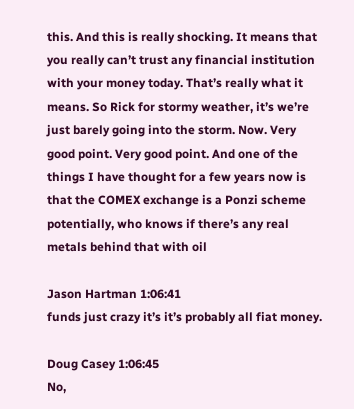this. And this is really shocking. It means that you really can’t trust any financial institution with your money today. That’s really what it means. So Rick for stormy weather, it’s we’re just barely going into the storm. Now. Very good point. Very good point. And one of the things I have thought for a few years now is that the COMEX exchange is a Ponzi scheme potentially, who knows if there’s any real metals behind that with oil

Jason Hartman 1:06:41
funds just crazy it’s it’s probably all fiat money.

Doug Casey 1:06:45
No,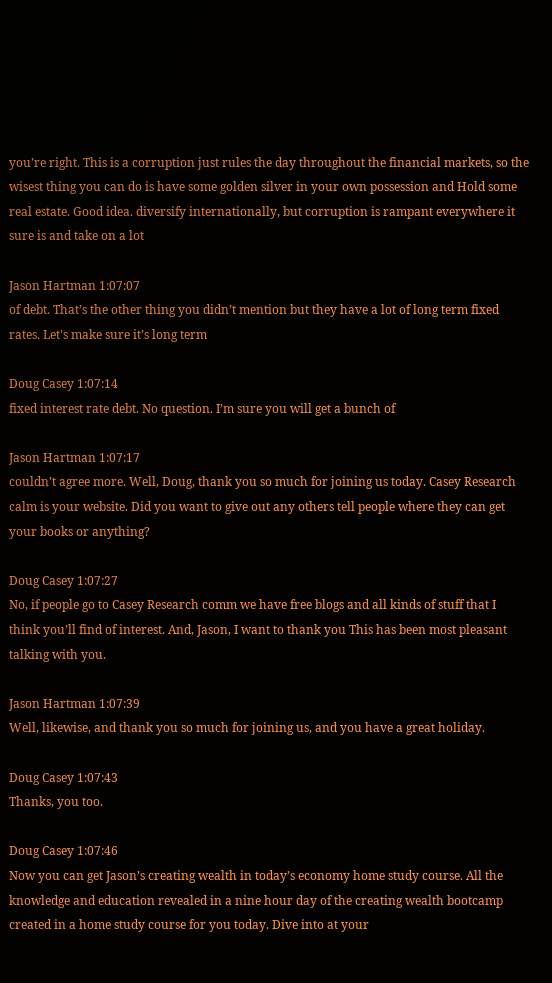you’re right. This is a corruption just rules the day throughout the financial markets, so the wisest thing you can do is have some golden silver in your own possession and Hold some real estate. Good idea. diversify internationally, but corruption is rampant everywhere it sure is and take on a lot

Jason Hartman 1:07:07
of debt. That’s the other thing you didn’t mention but they have a lot of long term fixed rates. Let’s make sure it’s long term

Doug Casey 1:07:14
fixed interest rate debt. No question. I’m sure you will get a bunch of

Jason Hartman 1:07:17
couldn’t agree more. Well, Doug, thank you so much for joining us today. Casey Research calm is your website. Did you want to give out any others tell people where they can get your books or anything?

Doug Casey 1:07:27
No, if people go to Casey Research comm we have free blogs and all kinds of stuff that I think you’ll find of interest. And, Jason, I want to thank you This has been most pleasant talking with you.

Jason Hartman 1:07:39
Well, likewise, and thank you so much for joining us, and you have a great holiday.

Doug Casey 1:07:43
Thanks, you too.

Doug Casey 1:07:46
Now you can get Jason’s creating wealth in today’s economy home study course. All the knowledge and education revealed in a nine hour day of the creating wealth bootcamp created in a home study course for you today. Dive into at your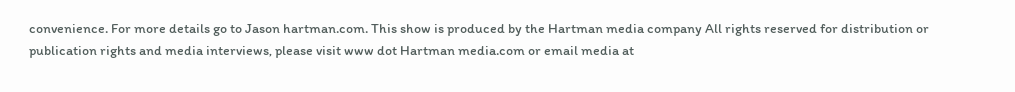convenience. For more details go to Jason hartman.com. This show is produced by the Hartman media company All rights reserved for distribution or publication rights and media interviews, please visit www dot Hartman media.com or email media at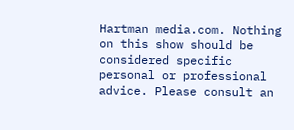Hartman media.com. Nothing on this show should be considered specific personal or professional advice. Please consult an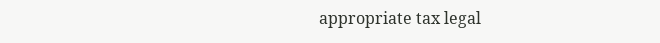appropriate tax legal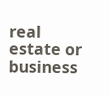real estate or business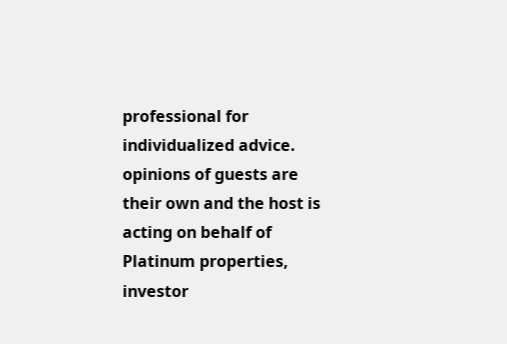professional for individualized advice. opinions of guests are their own and the host is acting on behalf of Platinum properties, investor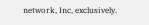network, Inc, exclusively.